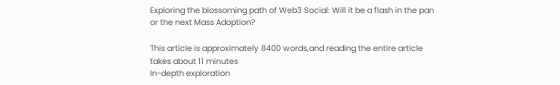Exploring the blossoming path of Web3 Social: Will it be a flash in the pan or the next Mass Adoption?

This article is approximately 8400 words,and reading the entire article takes about 11 minutes
In-depth exploration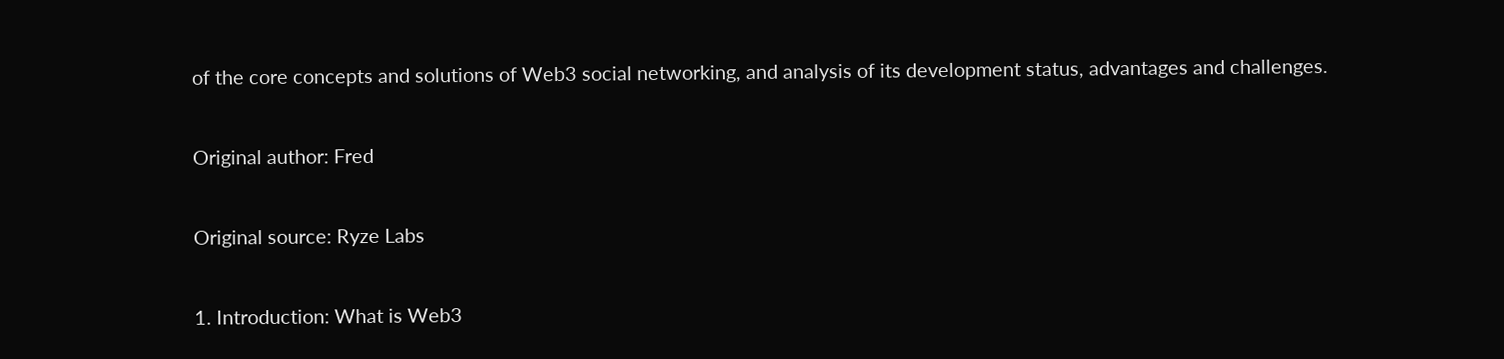of the core concepts and solutions of Web3 social networking, and analysis of its development status, advantages and challenges.

Original author: Fred

Original source: Ryze Labs

1. Introduction: What is Web3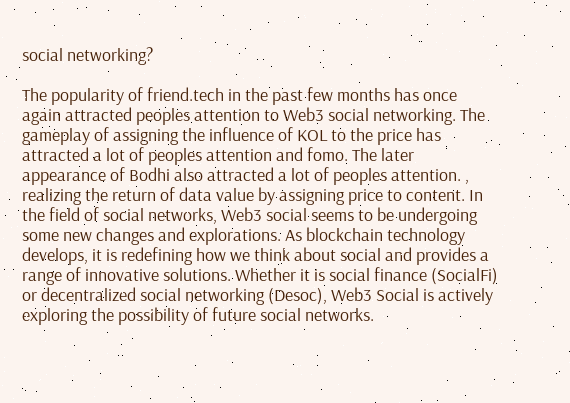social networking?

The popularity of friend.tech in the past few months has once again attracted peoples attention to Web3 social networking. The gameplay of assigning the influence of KOL to the price has attracted a lot of peoples attention and fomo. The later appearance of Bodhi also attracted a lot of peoples attention. , realizing the return of data value by assigning price to content. In the field of social networks, Web3 social seems to be undergoing some new changes and explorations. As blockchain technology develops, it is redefining how we think about social and provides a range of innovative solutions. Whether it is social finance (SocialFi) or decentralized social networking (Desoc), Web3 Social is actively exploring the possibility of future social networks.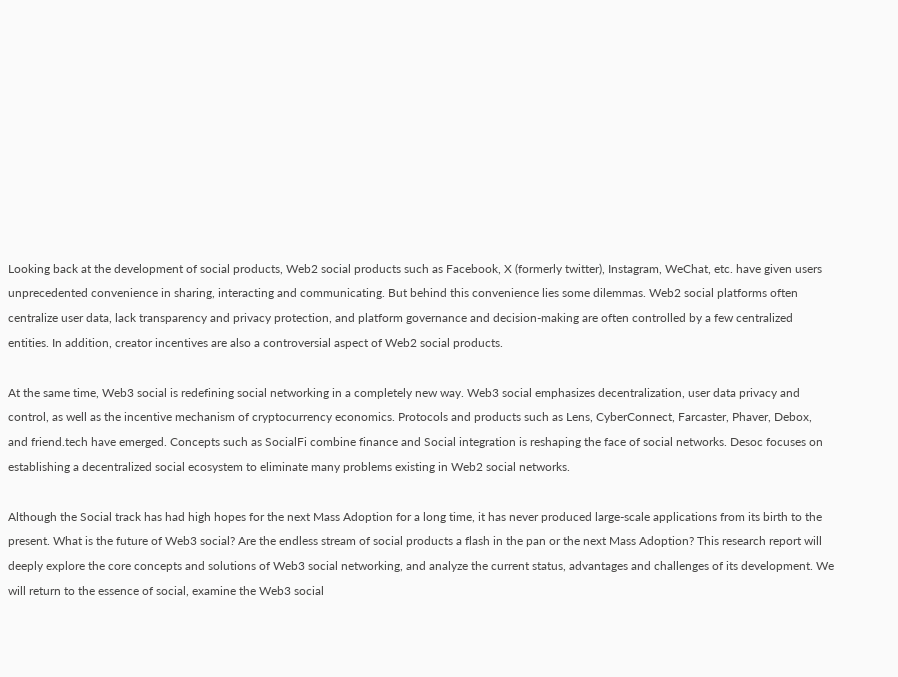Looking back at the development of social products, Web2 social products such as Facebook, X (formerly twitter), Instagram, WeChat, etc. have given users unprecedented convenience in sharing, interacting and communicating. But behind this convenience lies some dilemmas. Web2 social platforms often centralize user data, lack transparency and privacy protection, and platform governance and decision-making are often controlled by a few centralized entities. In addition, creator incentives are also a controversial aspect of Web2 social products.

At the same time, Web3 social is redefining social networking in a completely new way. Web3 social emphasizes decentralization, user data privacy and control, as well as the incentive mechanism of cryptocurrency economics. Protocols and products such as Lens, CyberConnect, Farcaster, Phaver, Debox, and friend.tech have emerged. Concepts such as SocialFi combine finance and Social integration is reshaping the face of social networks. Desoc focuses on establishing a decentralized social ecosystem to eliminate many problems existing in Web2 social networks.

Although the Social track has had high hopes for the next Mass Adoption for a long time, it has never produced large-scale applications from its birth to the present. What is the future of Web3 social? Are the endless stream of social products a flash in the pan or the next Mass Adoption? This research report will deeply explore the core concepts and solutions of Web3 social networking, and analyze the current status, advantages and challenges of its development. We will return to the essence of social, examine the Web3 social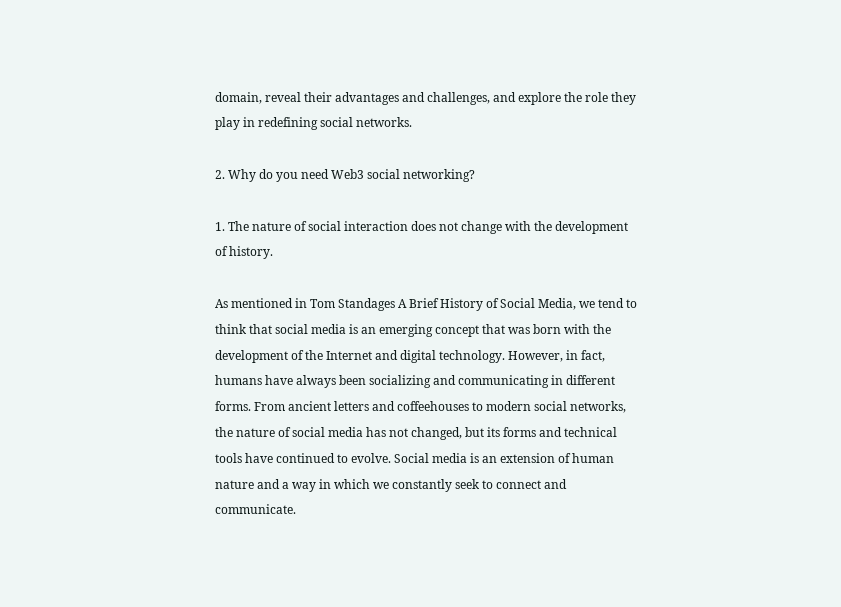domain, reveal their advantages and challenges, and explore the role they play in redefining social networks.

2. Why do you need Web3 social networking?

1. The nature of social interaction does not change with the development of history.

As mentioned in Tom Standages A Brief History of Social Media, we tend to think that social media is an emerging concept that was born with the development of the Internet and digital technology. However, in fact, humans have always been socializing and communicating in different forms. From ancient letters and coffeehouses to modern social networks, the nature of social media has not changed, but its forms and technical tools have continued to evolve. Social media is an extension of human nature and a way in which we constantly seek to connect and communicate.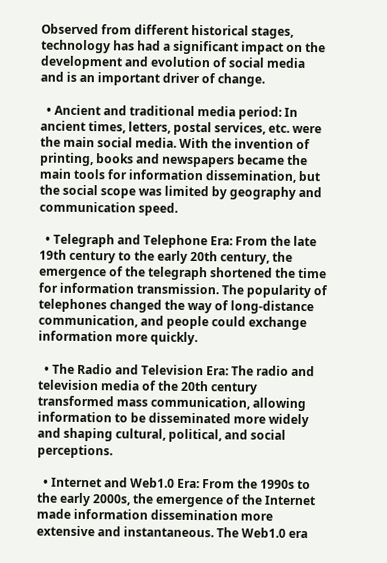Observed from different historical stages, technology has had a significant impact on the development and evolution of social media and is an important driver of change.

  • Ancient and traditional media period: In ancient times, letters, postal services, etc. were the main social media. With the invention of printing, books and newspapers became the main tools for information dissemination, but the social scope was limited by geography and communication speed.

  • Telegraph and Telephone Era: From the late 19th century to the early 20th century, the emergence of the telegraph shortened the time for information transmission. The popularity of telephones changed the way of long-distance communication, and people could exchange information more quickly.

  • The Radio and Television Era: The radio and television media of the 20th century transformed mass communication, allowing information to be disseminated more widely and shaping cultural, political, and social perceptions.

  • Internet and Web1.0 Era: From the 1990s to the early 2000s, the emergence of the Internet made information dissemination more extensive and instantaneous. The Web1.0 era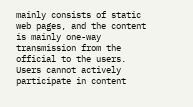mainly consists of static web pages, and the content is mainly one-way transmission from the official to the users. Users cannot actively participate in content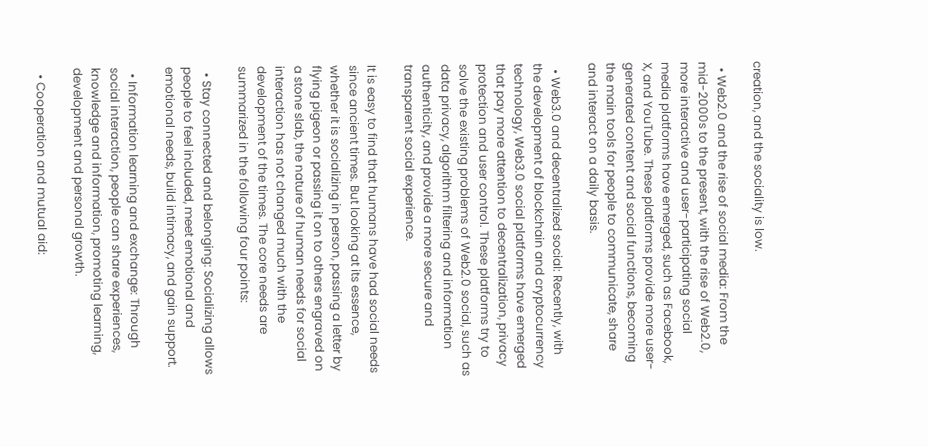creation, and the sociality is low.

  • Web2.0 and the rise of social media: From the mid-2000s to the present, with the rise of Web2.0, more interactive and user-participating social media platforms have emerged, such as Facebook, X, and YouTube. These platforms provide more user-generated content and social functions, becoming the main tools for people to communicate, share and interact on a daily basis.

  • Web3.0 and decentralized social: Recently, with the development of blockchain and cryptocurrency technology, Web3.0 social platforms have emerged that pay more attention to decentralization, privacy protection and user control. These platforms try to solve the existing problems of Web2.0 social, such as data privacy, algorithm filtering and information authenticity, and provide a more secure and transparent social experience.

It is easy to find that humans have had social needs since ancient times. But looking at its essence, whether it is socializing in person, passing a letter by flying pigeon or passing it on to others engraved on a stone slab, the nature of human needs for social interaction has not changed much with the development of the times. The core needs are summarized in the following four points:

  • Stay connected and belonging: Socializing allows people to feel included, meet emotional and emotional needs, build intimacy, and gain support.

  • Information learning and exchange: Through social interaction, people can share experiences, knowledge and information, promoting learning, development and personal growth.

  • Cooperation and mutual aid: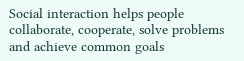Social interaction helps people collaborate, cooperate, solve problems and achieve common goals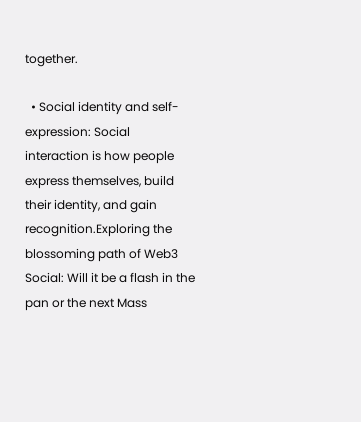together.

  • Social identity and self-expression: Social interaction is how people express themselves, build their identity, and gain recognition.Exploring the blossoming path of Web3 Social: Will it be a flash in the pan or the next Mass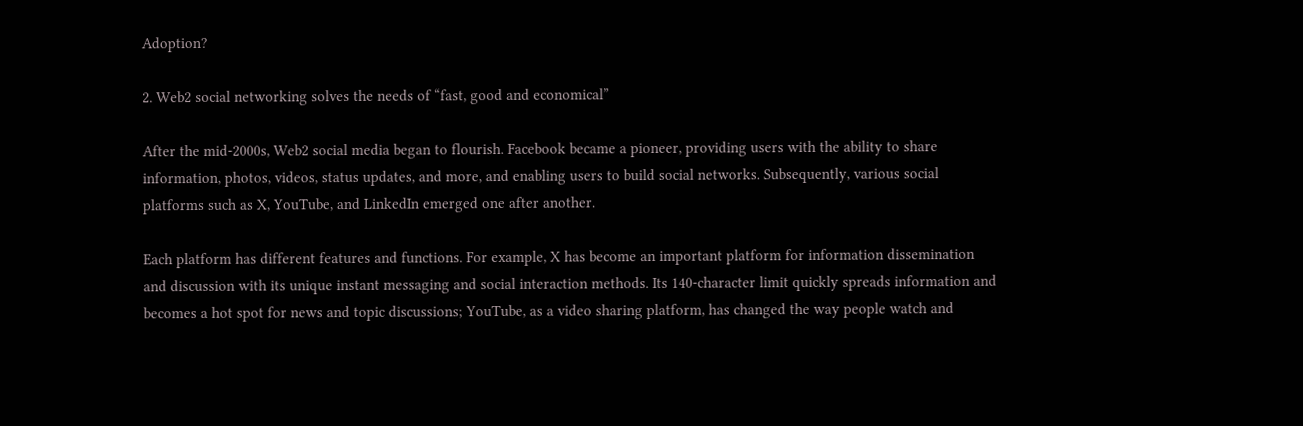Adoption?

2. Web2 social networking solves the needs of “fast, good and economical”

After the mid-2000s, Web2 social media began to flourish. Facebook became a pioneer, providing users with the ability to share information, photos, videos, status updates, and more, and enabling users to build social networks. Subsequently, various social platforms such as X, YouTube, and LinkedIn emerged one after another.

Each platform has different features and functions. For example, X has become an important platform for information dissemination and discussion with its unique instant messaging and social interaction methods. Its 140-character limit quickly spreads information and becomes a hot spot for news and topic discussions; YouTube, as a video sharing platform, has changed the way people watch and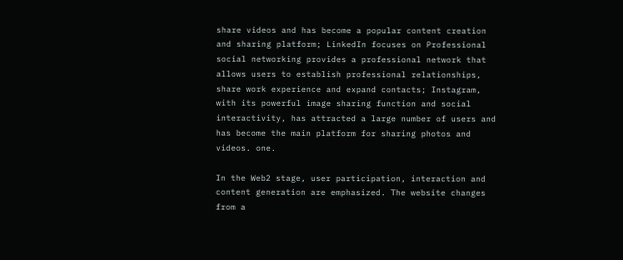share videos and has become a popular content creation and sharing platform; LinkedIn focuses on Professional social networking provides a professional network that allows users to establish professional relationships, share work experience and expand contacts; Instagram, with its powerful image sharing function and social interactivity, has attracted a large number of users and has become the main platform for sharing photos and videos. one.

In the Web2 stage, user participation, interaction and content generation are emphasized. The website changes from a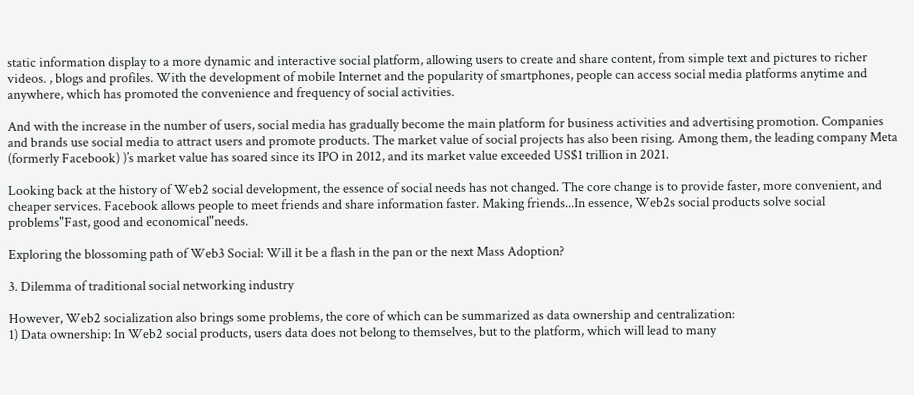static information display to a more dynamic and interactive social platform, allowing users to create and share content, from simple text and pictures to richer videos. , blogs and profiles. With the development of mobile Internet and the popularity of smartphones, people can access social media platforms anytime and anywhere, which has promoted the convenience and frequency of social activities.

And with the increase in the number of users, social media has gradually become the main platform for business activities and advertising promotion. Companies and brands use social media to attract users and promote products. The market value of social projects has also been rising. Among them, the leading company Meta (formerly Facebook) )’s market value has soared since its IPO in 2012, and its market value exceeded US$1 trillion in 2021.

Looking back at the history of Web2 social development, the essence of social needs has not changed. The core change is to provide faster, more convenient, and cheaper services. Facebook allows people to meet friends and share information faster. Making friends...In essence, Web2s social products solve social problems"Fast, good and economical"needs.

Exploring the blossoming path of Web3 Social: Will it be a flash in the pan or the next Mass Adoption?

3. Dilemma of traditional social networking industry

However, Web2 socialization also brings some problems, the core of which can be summarized as data ownership and centralization:
1) Data ownership: In Web2 social products, users data does not belong to themselves, but to the platform, which will lead to many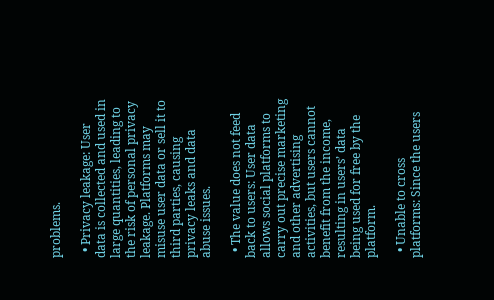problems.

  • Privacy leakage: User data is collected and used in large quantities, leading to the risk of personal privacy leakage. Platforms may misuse user data or sell it to third parties, causing privacy leaks and data abuse issues.

  • The value does not feed back to users: User data allows social platforms to carry out precise marketing and other advertising activities, but users cannot benefit from the income, resulting in users’ data being used for free by the platform.

  • Unable to cross platforms: Since the users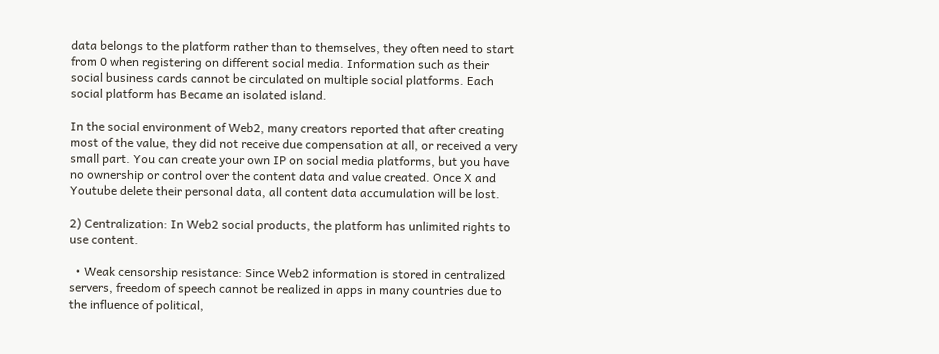data belongs to the platform rather than to themselves, they often need to start from 0 when registering on different social media. Information such as their social business cards cannot be circulated on multiple social platforms. Each social platform has Became an isolated island.

In the social environment of Web2, many creators reported that after creating most of the value, they did not receive due compensation at all, or received a very small part. You can create your own IP on social media platforms, but you have no ownership or control over the content data and value created. Once X and Youtube delete their personal data, all content data accumulation will be lost.

2) Centralization: In Web2 social products, the platform has unlimited rights to use content.

  • Weak censorship resistance: Since Web2 information is stored in centralized servers, freedom of speech cannot be realized in apps in many countries due to the influence of political,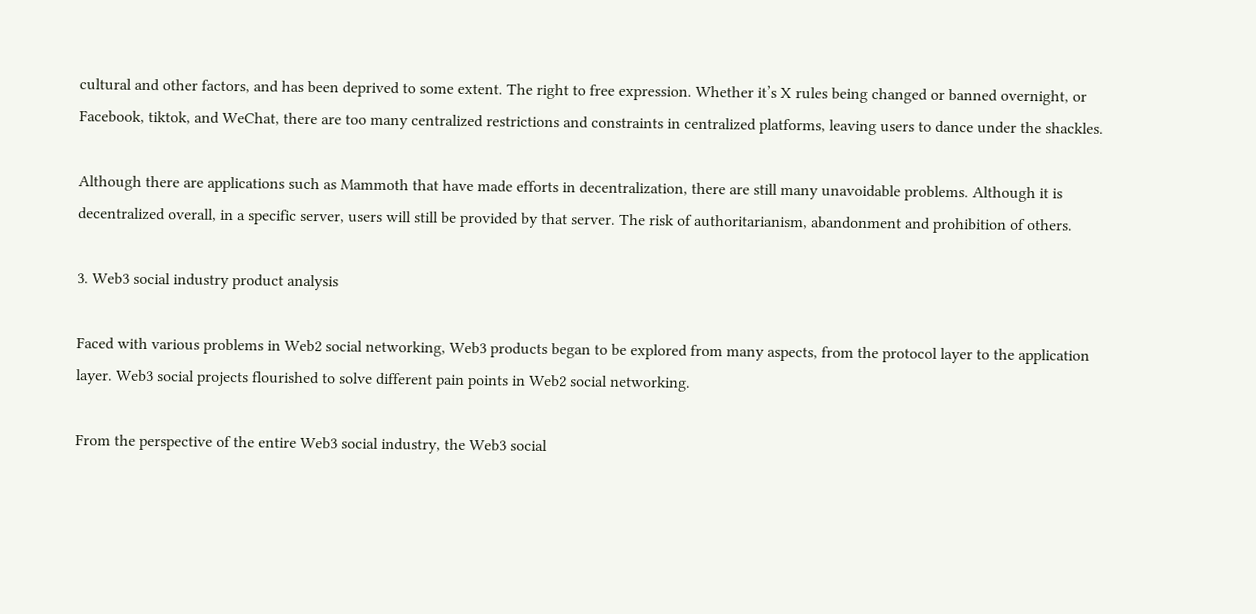cultural and other factors, and has been deprived to some extent. The right to free expression. Whether it’s X rules being changed or banned overnight, or Facebook, tiktok, and WeChat, there are too many centralized restrictions and constraints in centralized platforms, leaving users to dance under the shackles.

Although there are applications such as Mammoth that have made efforts in decentralization, there are still many unavoidable problems. Although it is decentralized overall, in a specific server, users will still be provided by that server. The risk of authoritarianism, abandonment and prohibition of others.

3. Web3 social industry product analysis

Faced with various problems in Web2 social networking, Web3 products began to be explored from many aspects, from the protocol layer to the application layer. Web3 social projects flourished to solve different pain points in Web2 social networking.

From the perspective of the entire Web3 social industry, the Web3 social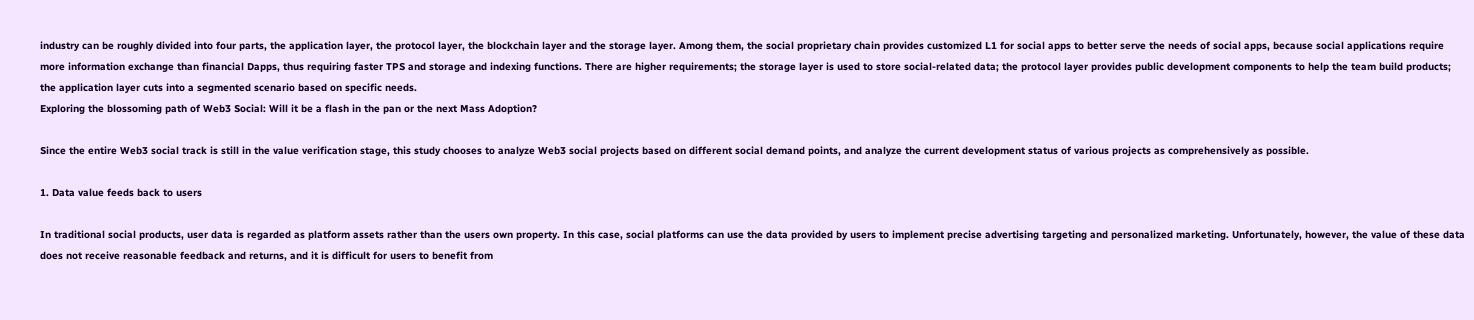industry can be roughly divided into four parts, the application layer, the protocol layer, the blockchain layer and the storage layer. Among them, the social proprietary chain provides customized L1 for social apps to better serve the needs of social apps, because social applications require more information exchange than financial Dapps, thus requiring faster TPS and storage and indexing functions. There are higher requirements; the storage layer is used to store social-related data; the protocol layer provides public development components to help the team build products; the application layer cuts into a segmented scenario based on specific needs.
Exploring the blossoming path of Web3 Social: Will it be a flash in the pan or the next Mass Adoption?

Since the entire Web3 social track is still in the value verification stage, this study chooses to analyze Web3 social projects based on different social demand points, and analyze the current development status of various projects as comprehensively as possible.

1. Data value feeds back to users

In traditional social products, user data is regarded as platform assets rather than the users own property. In this case, social platforms can use the data provided by users to implement precise advertising targeting and personalized marketing. Unfortunately, however, the value of these data does not receive reasonable feedback and returns, and it is difficult for users to benefit from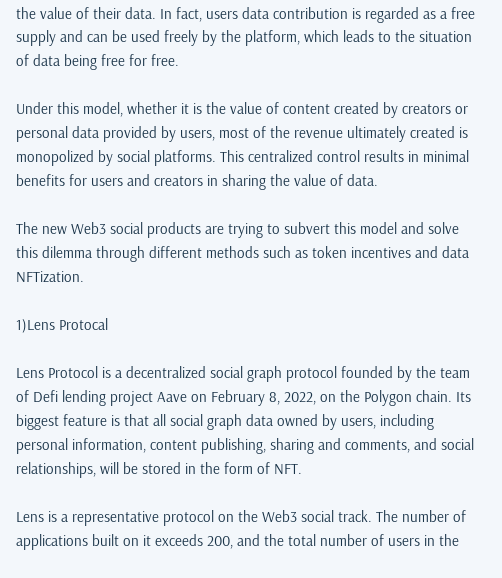the value of their data. In fact, users data contribution is regarded as a free supply and can be used freely by the platform, which leads to the situation of data being free for free.

Under this model, whether it is the value of content created by creators or personal data provided by users, most of the revenue ultimately created is monopolized by social platforms. This centralized control results in minimal benefits for users and creators in sharing the value of data.

The new Web3 social products are trying to subvert this model and solve this dilemma through different methods such as token incentives and data NFTization.

1)Lens Protocal

Lens Protocol is a decentralized social graph protocol founded by the team of Defi lending project Aave on February 8, 2022, on the Polygon chain. Its biggest feature is that all social graph data owned by users, including personal information, content publishing, sharing and comments, and social relationships, will be stored in the form of NFT.

Lens is a representative protocol on the Web3 social track. The number of applications built on it exceeds 200, and the total number of users in the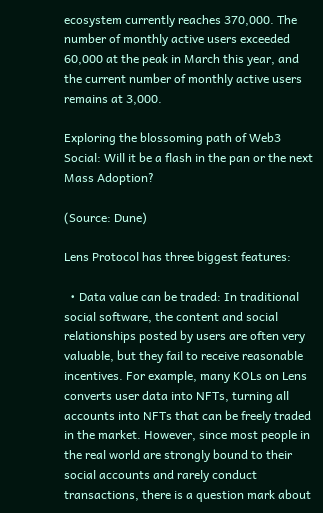ecosystem currently reaches 370,000. The number of monthly active users exceeded 60,000 at the peak in March this year, and the current number of monthly active users remains at 3,000.

Exploring the blossoming path of Web3 Social: Will it be a flash in the pan or the next Mass Adoption?

(Source: Dune)

Lens Protocol has three biggest features:

  • Data value can be traded: In traditional social software, the content and social relationships posted by users are often very valuable, but they fail to receive reasonable incentives. For example, many KOLs on Lens converts user data into NFTs, turning all accounts into NFTs that can be freely traded in the market. However, since most people in the real world are strongly bound to their social accounts and rarely conduct transactions, there is a question mark about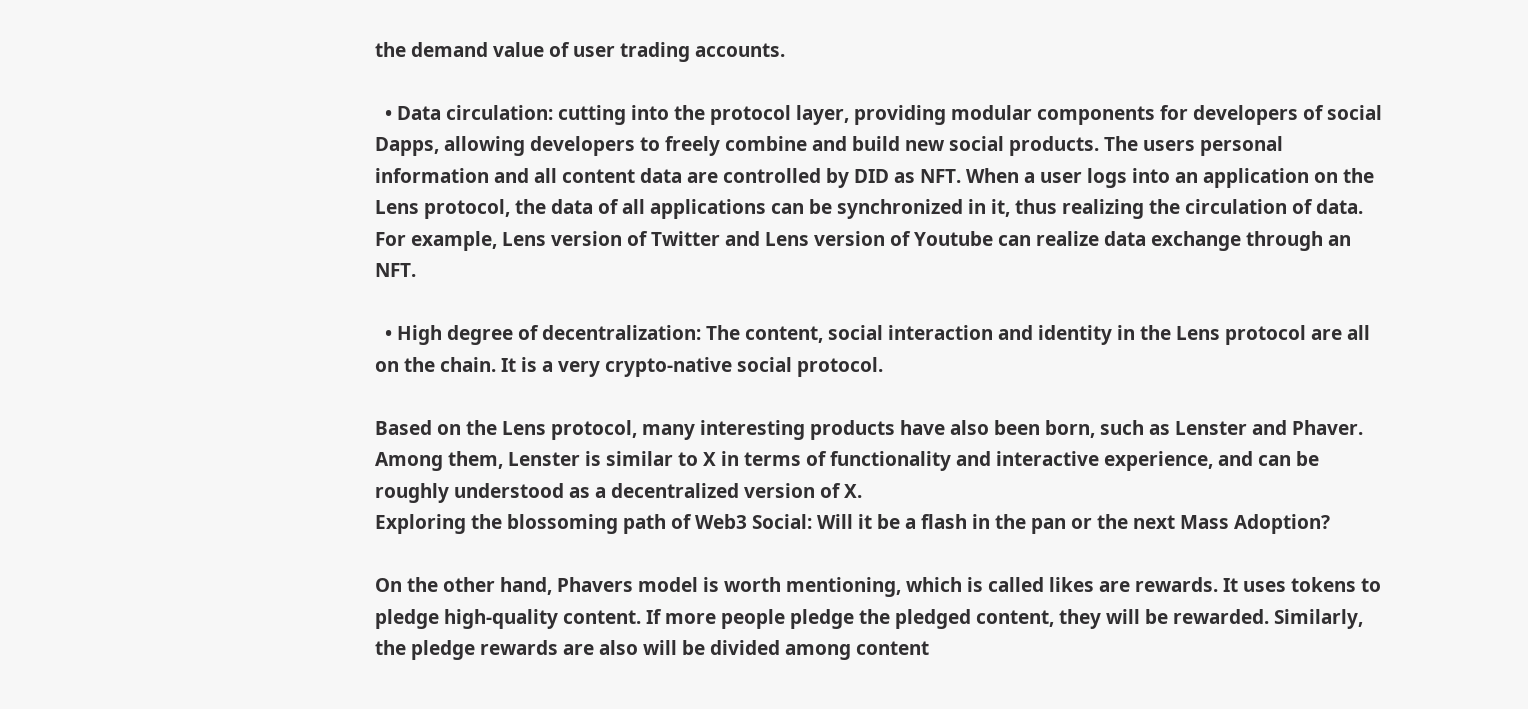the demand value of user trading accounts.

  • Data circulation: cutting into the protocol layer, providing modular components for developers of social Dapps, allowing developers to freely combine and build new social products. The users personal information and all content data are controlled by DID as NFT. When a user logs into an application on the Lens protocol, the data of all applications can be synchronized in it, thus realizing the circulation of data. For example, Lens version of Twitter and Lens version of Youtube can realize data exchange through an NFT.

  • High degree of decentralization: The content, social interaction and identity in the Lens protocol are all on the chain. It is a very crypto-native social protocol.

Based on the Lens protocol, many interesting products have also been born, such as Lenster and Phaver. Among them, Lenster is similar to X in terms of functionality and interactive experience, and can be roughly understood as a decentralized version of X.
Exploring the blossoming path of Web3 Social: Will it be a flash in the pan or the next Mass Adoption?

On the other hand, Phavers model is worth mentioning, which is called likes are rewards. It uses tokens to pledge high-quality content. If more people pledge the pledged content, they will be rewarded. Similarly, the pledge rewards are also will be divided among content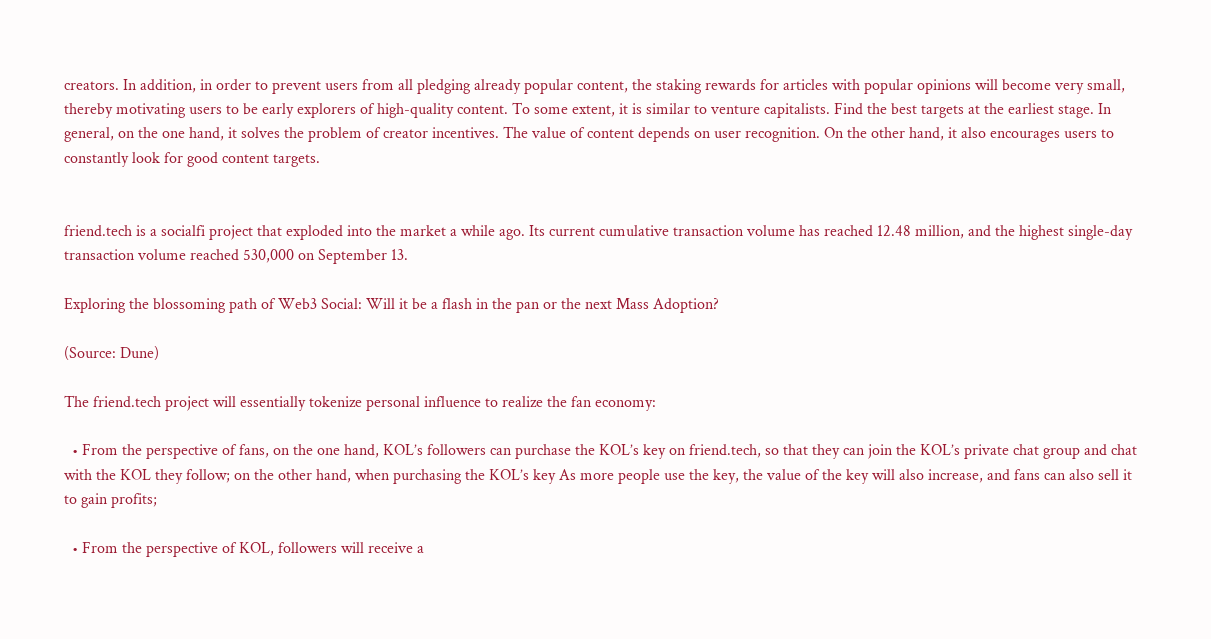creators. In addition, in order to prevent users from all pledging already popular content, the staking rewards for articles with popular opinions will become very small, thereby motivating users to be early explorers of high-quality content. To some extent, it is similar to venture capitalists. Find the best targets at the earliest stage. In general, on the one hand, it solves the problem of creator incentives. The value of content depends on user recognition. On the other hand, it also encourages users to constantly look for good content targets.


friend.tech is a socialfi project that exploded into the market a while ago. Its current cumulative transaction volume has reached 12.48 million, and the highest single-day transaction volume reached 530,000 on September 13.

Exploring the blossoming path of Web3 Social: Will it be a flash in the pan or the next Mass Adoption?

(Source: Dune)

The friend.tech project will essentially tokenize personal influence to realize the fan economy:

  • From the perspective of fans, on the one hand, KOL’s followers can purchase the KOL’s key on friend.tech, so that they can join the KOL’s private chat group and chat with the KOL they follow; on the other hand, when purchasing the KOL’s key As more people use the key, the value of the key will also increase, and fans can also sell it to gain profits;

  • From the perspective of KOL, followers will receive a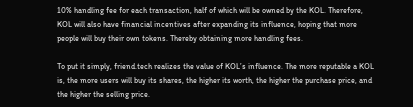10% handling fee for each transaction, half of which will be owned by the KOL. Therefore, KOL will also have financial incentives after expanding its influence, hoping that more people will buy their own tokens. Thereby obtaining more handling fees.

To put it simply, friend.tech realizes the value of KOL’s influence. The more reputable a KOL is, the more users will buy its shares, the higher its worth, the higher the purchase price, and the higher the selling price.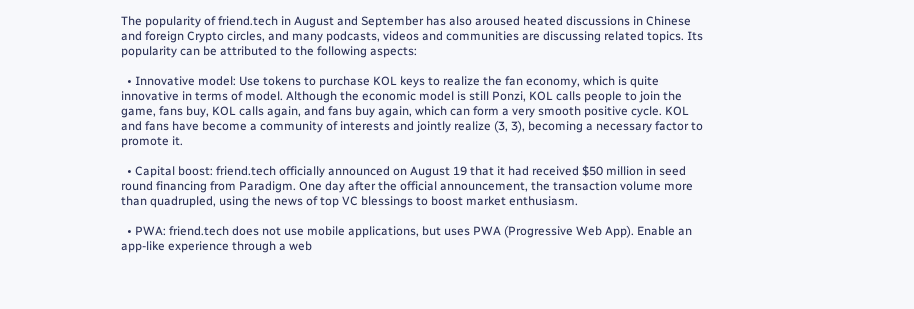The popularity of friend.tech in August and September has also aroused heated discussions in Chinese and foreign Crypto circles, and many podcasts, videos and communities are discussing related topics. Its popularity can be attributed to the following aspects:

  • Innovative model: Use tokens to purchase KOL keys to realize the fan economy, which is quite innovative in terms of model. Although the economic model is still Ponzi, KOL calls people to join the game, fans buy, KOL calls again, and fans buy again, which can form a very smooth positive cycle. KOL and fans have become a community of interests and jointly realize (3, 3), becoming a necessary factor to promote it.

  • Capital boost: friend.tech officially announced on August 19 that it had received $50 million in seed round financing from Paradigm. One day after the official announcement, the transaction volume more than quadrupled, using the news of top VC blessings to boost market enthusiasm.

  • PWA: friend.tech does not use mobile applications, but uses PWA (Progressive Web App). Enable an app-like experience through a web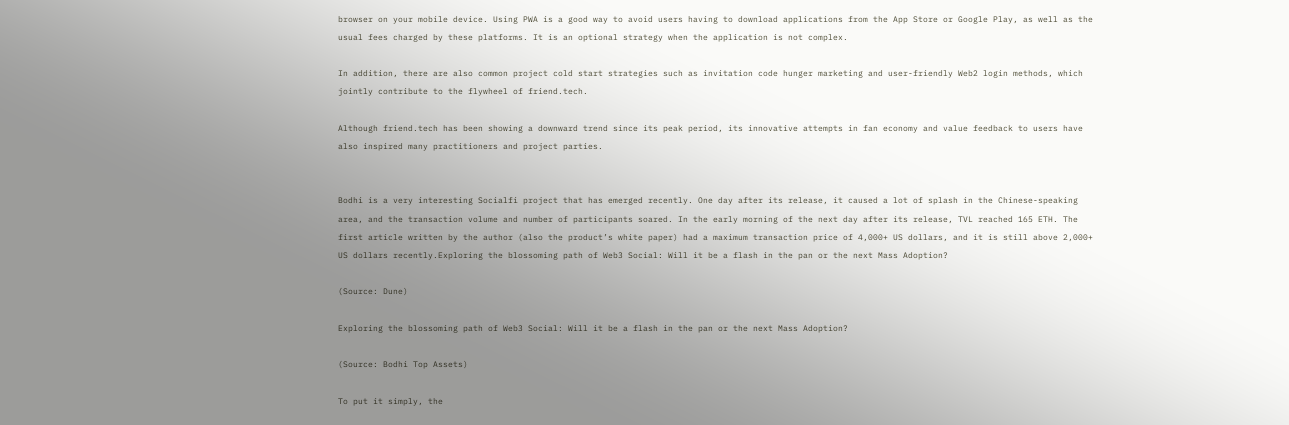browser on your mobile device. Using PWA is a good way to avoid users having to download applications from the App Store or Google Play, as well as the usual fees charged by these platforms. It is an optional strategy when the application is not complex.

In addition, there are also common project cold start strategies such as invitation code hunger marketing and user-friendly Web2 login methods, which jointly contribute to the flywheel of friend.tech.

Although friend.tech has been showing a downward trend since its peak period, its innovative attempts in fan economy and value feedback to users have also inspired many practitioners and project parties.


Bodhi is a very interesting Socialfi project that has emerged recently. One day after its release, it caused a lot of splash in the Chinese-speaking area, and the transaction volume and number of participants soared. In the early morning of the next day after its release, TVL reached 165 ETH. The first article written by the author (also the product’s white paper) had a maximum transaction price of 4,000+ US dollars, and it is still above 2,000+ US dollars recently.Exploring the blossoming path of Web3 Social: Will it be a flash in the pan or the next Mass Adoption?

(Source: Dune)

Exploring the blossoming path of Web3 Social: Will it be a flash in the pan or the next Mass Adoption?

(Source: Bodhi Top Assets)

To put it simply, the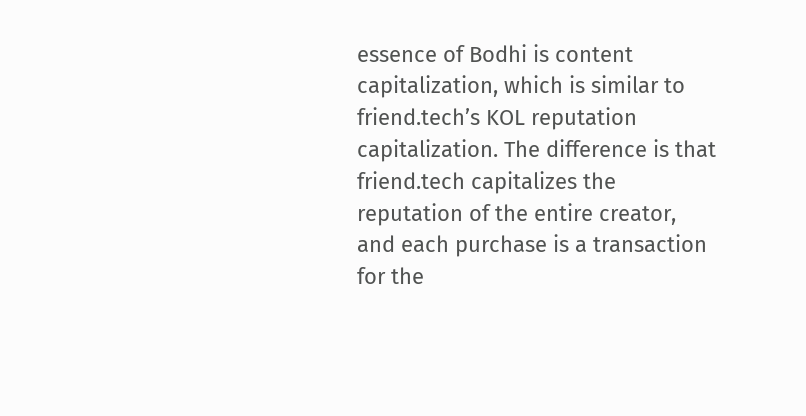essence of Bodhi is content capitalization, which is similar to friend.tech’s KOL reputation capitalization. The difference is that friend.tech capitalizes the reputation of the entire creator, and each purchase is a transaction for the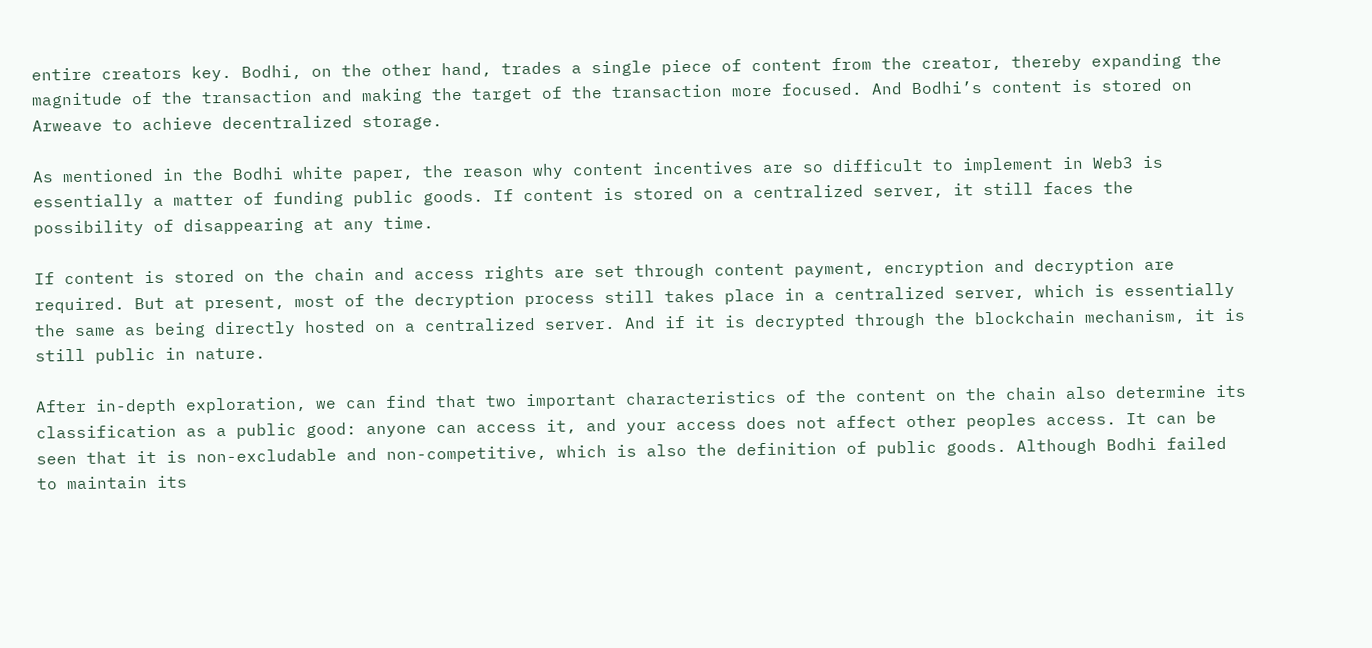entire creators key. Bodhi, on the other hand, trades a single piece of content from the creator, thereby expanding the magnitude of the transaction and making the target of the transaction more focused. And Bodhi’s content is stored on Arweave to achieve decentralized storage.

As mentioned in the Bodhi white paper, the reason why content incentives are so difficult to implement in Web3 is essentially a matter of funding public goods. If content is stored on a centralized server, it still faces the possibility of disappearing at any time.

If content is stored on the chain and access rights are set through content payment, encryption and decryption are required. But at present, most of the decryption process still takes place in a centralized server, which is essentially the same as being directly hosted on a centralized server. And if it is decrypted through the blockchain mechanism, it is still public in nature.

After in-depth exploration, we can find that two important characteristics of the content on the chain also determine its classification as a public good: anyone can access it, and your access does not affect other peoples access. It can be seen that it is non-excludable and non-competitive, which is also the definition of public goods. Although Bodhi failed to maintain its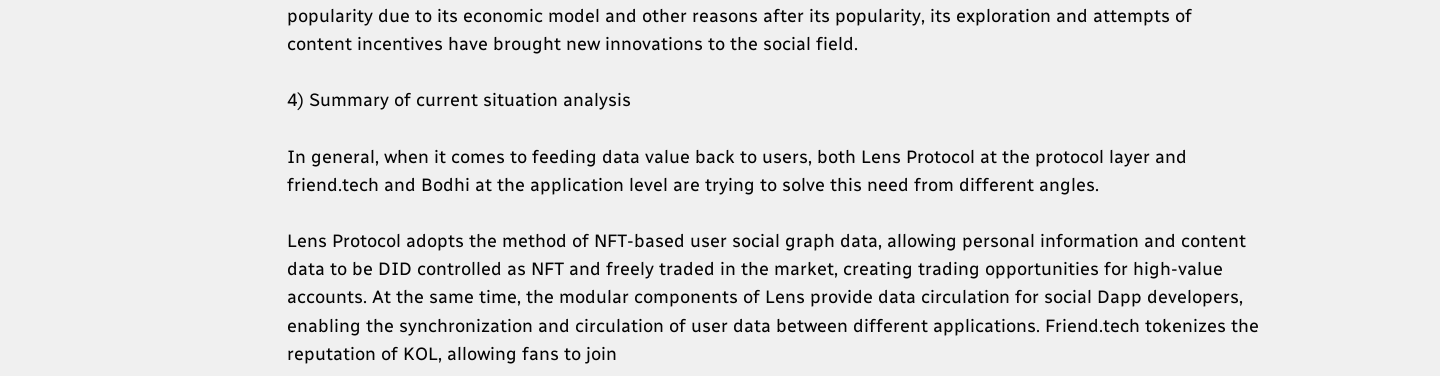popularity due to its economic model and other reasons after its popularity, its exploration and attempts of content incentives have brought new innovations to the social field.

4) Summary of current situation analysis

In general, when it comes to feeding data value back to users, both Lens Protocol at the protocol layer and friend.tech and Bodhi at the application level are trying to solve this need from different angles.

Lens Protocol adopts the method of NFT-based user social graph data, allowing personal information and content data to be DID controlled as NFT and freely traded in the market, creating trading opportunities for high-value accounts. At the same time, the modular components of Lens provide data circulation for social Dapp developers, enabling the synchronization and circulation of user data between different applications. Friend.tech tokenizes the reputation of KOL, allowing fans to join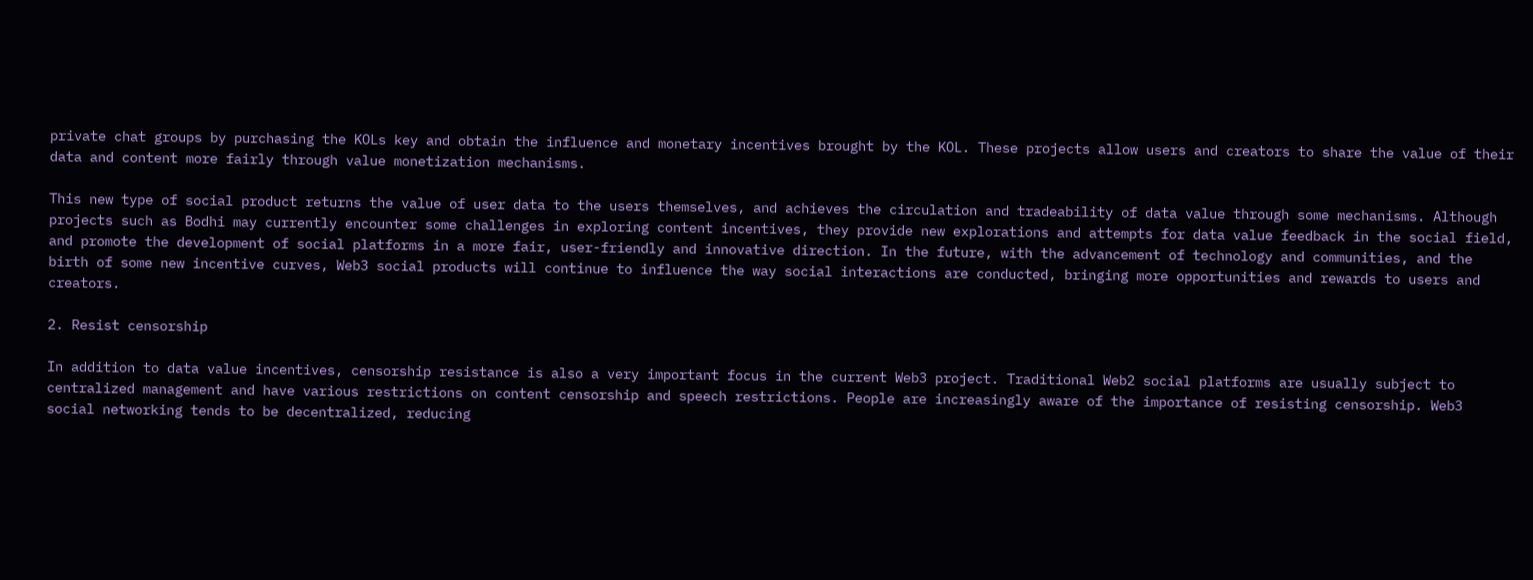private chat groups by purchasing the KOLs key and obtain the influence and monetary incentives brought by the KOL. These projects allow users and creators to share the value of their data and content more fairly through value monetization mechanisms.

This new type of social product returns the value of user data to the users themselves, and achieves the circulation and tradeability of data value through some mechanisms. Although projects such as Bodhi may currently encounter some challenges in exploring content incentives, they provide new explorations and attempts for data value feedback in the social field, and promote the development of social platforms in a more fair, user-friendly and innovative direction. In the future, with the advancement of technology and communities, and the birth of some new incentive curves, Web3 social products will continue to influence the way social interactions are conducted, bringing more opportunities and rewards to users and creators.

2. Resist censorship

In addition to data value incentives, censorship resistance is also a very important focus in the current Web3 project. Traditional Web2 social platforms are usually subject to centralized management and have various restrictions on content censorship and speech restrictions. People are increasingly aware of the importance of resisting censorship. Web3 social networking tends to be decentralized, reducing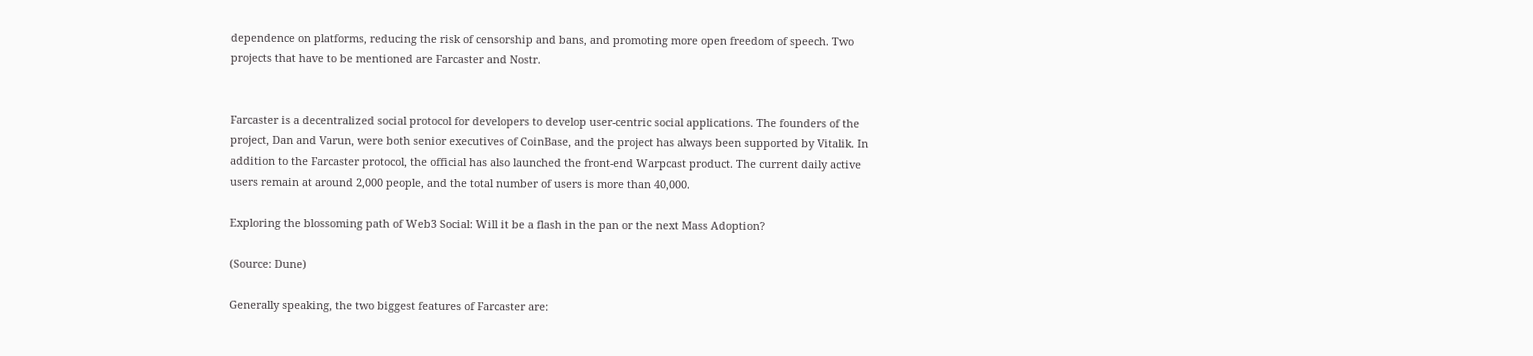dependence on platforms, reducing the risk of censorship and bans, and promoting more open freedom of speech. Two projects that have to be mentioned are Farcaster and Nostr.


Farcaster is a decentralized social protocol for developers to develop user-centric social applications. The founders of the project, Dan and Varun, were both senior executives of CoinBase, and the project has always been supported by Vitalik. In addition to the Farcaster protocol, the official has also launched the front-end Warpcast product. The current daily active users remain at around 2,000 people, and the total number of users is more than 40,000.

Exploring the blossoming path of Web3 Social: Will it be a flash in the pan or the next Mass Adoption?

(Source: Dune)

Generally speaking, the two biggest features of Farcaster are: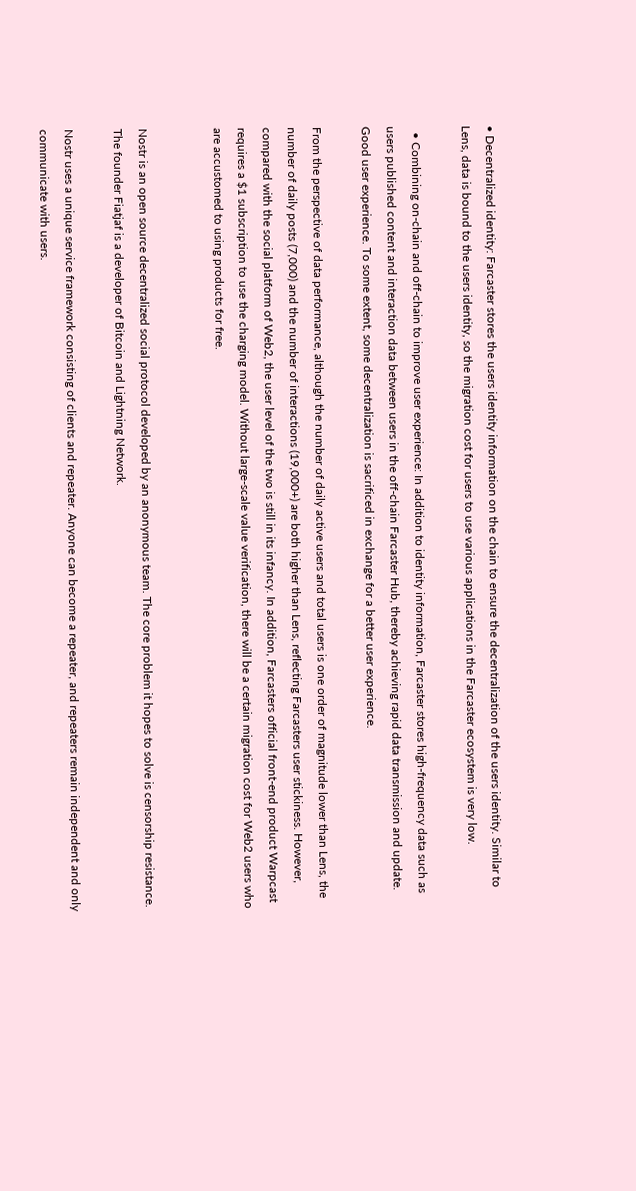• Decentralized identity: Farcaster stores the users identity information on the chain to ensure the decentralization of the users identity. Similar to Lens, data is bound to the users identity, so the migration cost for users to use various applications in the Farcaster ecosystem is very low.

  • Combining on-chain and off-chain to improve user experience: In addition to identity information, Farcaster stores high-frequency data such as users published content and interaction data between users in the off-chain Farcaster Hub, thereby achieving rapid data transmission and update. Good user experience. To some extent, some decentralization is sacrificed in exchange for a better user experience.

From the perspective of data performance, although the number of daily active users and total users is one order of magnitude lower than Lens, the number of daily posts (7,000) and the number of interactions (19,000+) are both higher than Lens, reflecting Farcasters user stickiness. However, compared with the social platform of Web2, the user level of the two is still in its infancy. In addition, Farcasters official front-end product Warpcast requires a $1 subscription to use the charging model. Without large-scale value verification, there will be a certain migration cost for Web2 users who are accustomed to using products for free.


Nostr is an open source decentralized social protocol developed by an anonymous team. The core problem it hopes to solve is censorship resistance. The founder Fiatjaf is a developer of Bitcoin and Lightning Network.

Nostr uses a unique service framework consisting of clients and repeater. Anyone can become a repeater, and repeaters remain independent and only communicate with users.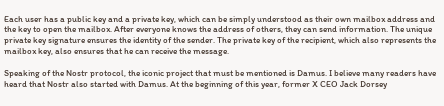Each user has a public key and a private key, which can be simply understood as their own mailbox address and the key to open the mailbox. After everyone knows the address of others, they can send information. The unique private key signature ensures the identity of the sender. The private key of the recipient, which also represents the mailbox key, also ensures that he can receive the message.

Speaking of the Nostr protocol, the iconic project that must be mentioned is Damus. I believe many readers have heard that Nostr also started with Damus. At the beginning of this year, former X CEO Jack Dorsey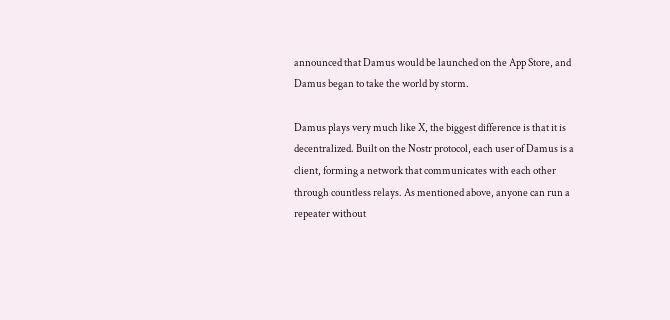announced that Damus would be launched on the App Store, and Damus began to take the world by storm.

Damus plays very much like X, the biggest difference is that it is decentralized. Built on the Nostr protocol, each user of Damus is a client, forming a network that communicates with each other through countless relays. As mentioned above, anyone can run a repeater without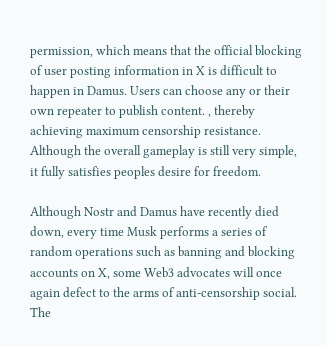permission, which means that the official blocking of user posting information in X is difficult to happen in Damus. Users can choose any or their own repeater to publish content. , thereby achieving maximum censorship resistance. Although the overall gameplay is still very simple, it fully satisfies peoples desire for freedom.

Although Nostr and Damus have recently died down, every time Musk performs a series of random operations such as banning and blocking accounts on X, some Web3 advocates will once again defect to the arms of anti-censorship social. The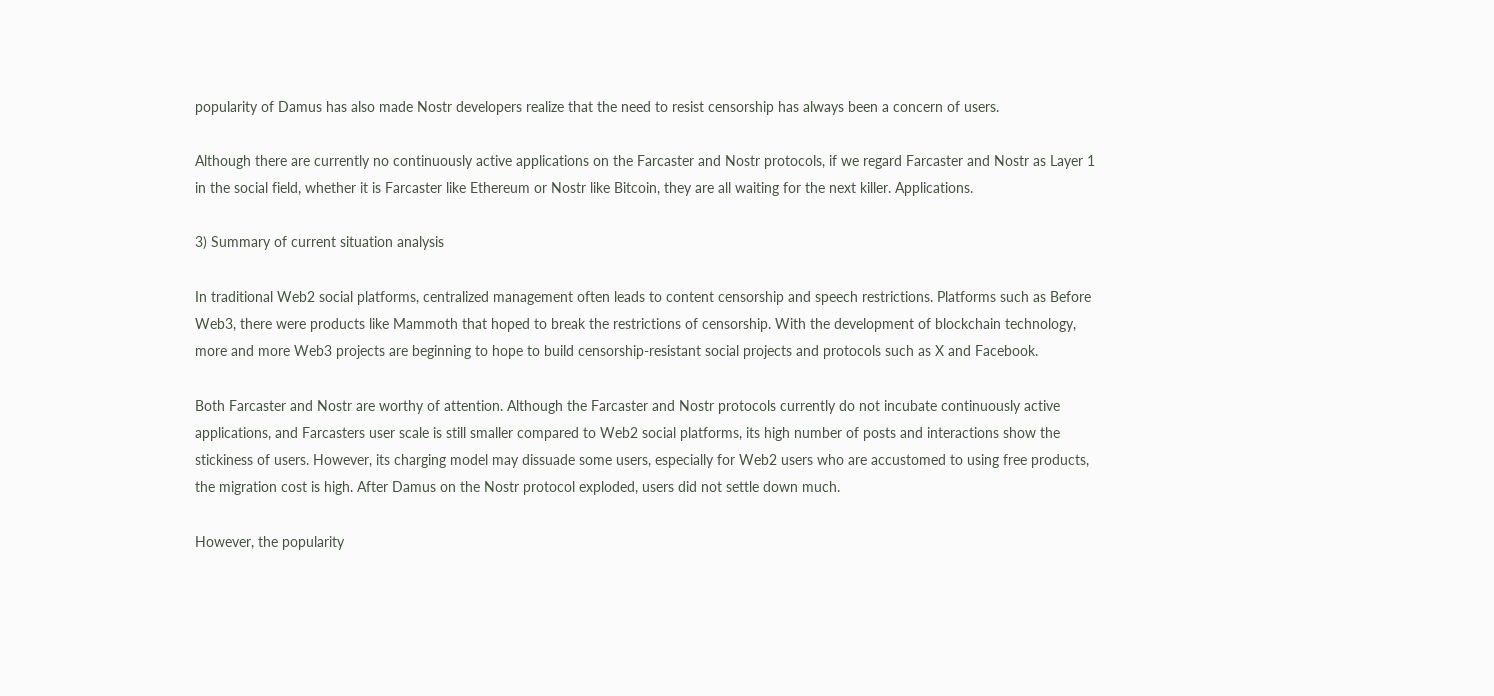popularity of Damus has also made Nostr developers realize that the need to resist censorship has always been a concern of users.

Although there are currently no continuously active applications on the Farcaster and Nostr protocols, if we regard Farcaster and Nostr as Layer 1 in the social field, whether it is Farcaster like Ethereum or Nostr like Bitcoin, they are all waiting for the next killer. Applications.

3) Summary of current situation analysis

In traditional Web2 social platforms, centralized management often leads to content censorship and speech restrictions. Platforms such as Before Web3, there were products like Mammoth that hoped to break the restrictions of censorship. With the development of blockchain technology, more and more Web3 projects are beginning to hope to build censorship-resistant social projects and protocols such as X and Facebook.

Both Farcaster and Nostr are worthy of attention. Although the Farcaster and Nostr protocols currently do not incubate continuously active applications, and Farcasters user scale is still smaller compared to Web2 social platforms, its high number of posts and interactions show the stickiness of users. However, its charging model may dissuade some users, especially for Web2 users who are accustomed to using free products, the migration cost is high. After Damus on the Nostr protocol exploded, users did not settle down much.

However, the popularity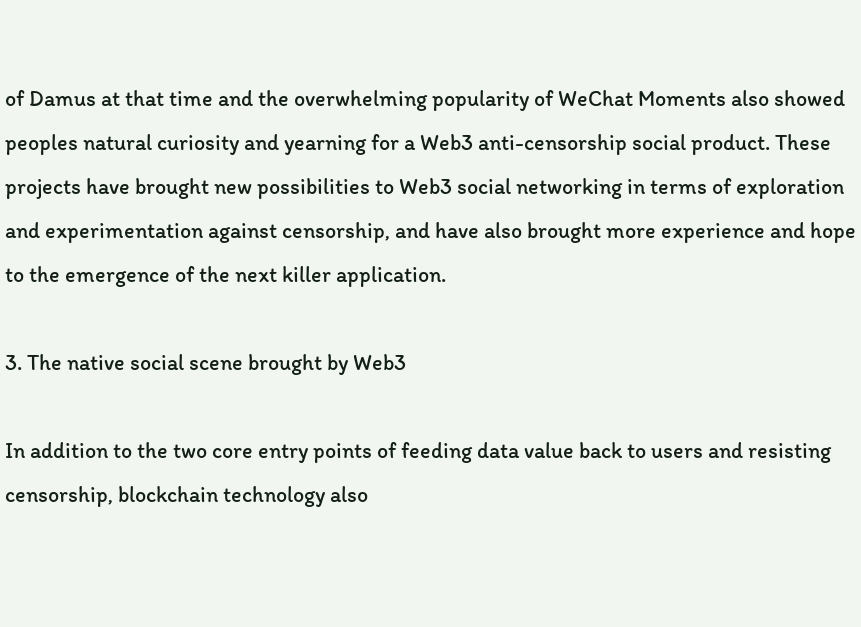of Damus at that time and the overwhelming popularity of WeChat Moments also showed peoples natural curiosity and yearning for a Web3 anti-censorship social product. These projects have brought new possibilities to Web3 social networking in terms of exploration and experimentation against censorship, and have also brought more experience and hope to the emergence of the next killer application.

3. The native social scene brought by Web3

In addition to the two core entry points of feeding data value back to users and resisting censorship, blockchain technology also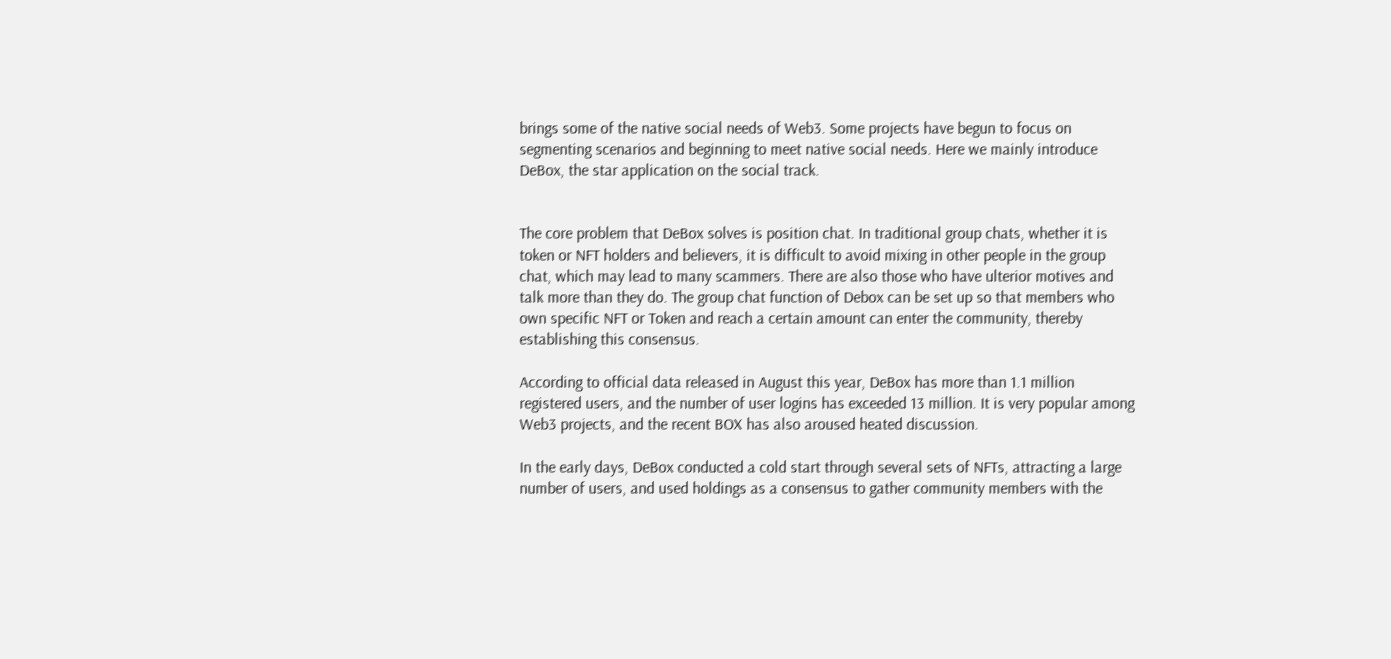brings some of the native social needs of Web3. Some projects have begun to focus on segmenting scenarios and beginning to meet native social needs. Here we mainly introduce DeBox, the star application on the social track.


The core problem that DeBox solves is position chat. In traditional group chats, whether it is token or NFT holders and believers, it is difficult to avoid mixing in other people in the group chat, which may lead to many scammers. There are also those who have ulterior motives and talk more than they do. The group chat function of Debox can be set up so that members who own specific NFT or Token and reach a certain amount can enter the community, thereby establishing this consensus.

According to official data released in August this year, DeBox has more than 1.1 million registered users, and the number of user logins has exceeded 13 million. It is very popular among Web3 projects, and the recent BOX has also aroused heated discussion.

In the early days, DeBox conducted a cold start through several sets of NFTs, attracting a large number of users, and used holdings as a consensus to gather community members with the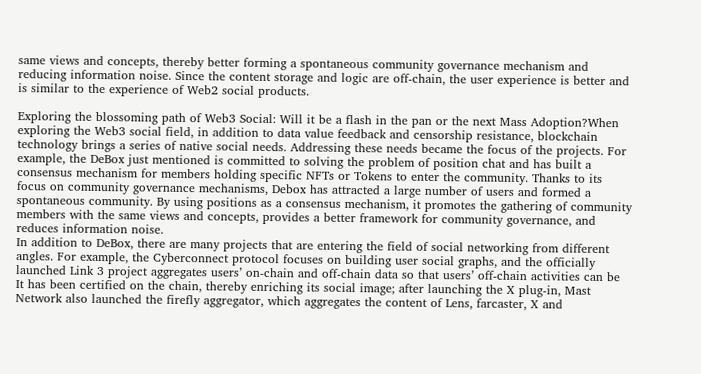same views and concepts, thereby better forming a spontaneous community governance mechanism and reducing information noise. Since the content storage and logic are off-chain, the user experience is better and is similar to the experience of Web2 social products.

Exploring the blossoming path of Web3 Social: Will it be a flash in the pan or the next Mass Adoption?When exploring the Web3 social field, in addition to data value feedback and censorship resistance, blockchain technology brings a series of native social needs. Addressing these needs became the focus of the projects. For example, the DeBox just mentioned is committed to solving the problem of position chat and has built a consensus mechanism for members holding specific NFTs or Tokens to enter the community. Thanks to its focus on community governance mechanisms, Debox has attracted a large number of users and formed a spontaneous community. By using positions as a consensus mechanism, it promotes the gathering of community members with the same views and concepts, provides a better framework for community governance, and reduces information noise.
In addition to DeBox, there are many projects that are entering the field of social networking from different angles. For example, the Cyberconnect protocol focuses on building user social graphs, and the officially launched Link 3 project aggregates users’ on-chain and off-chain data so that users’ off-chain activities can be It has been certified on the chain, thereby enriching its social image; after launching the X plug-in, Mast Network also launched the firefly aggregator, which aggregates the content of Lens, farcaster, X and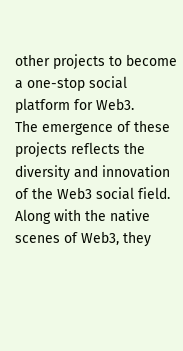other projects to become a one-stop social platform for Web3.
The emergence of these projects reflects the diversity and innovation of the Web3 social field. Along with the native scenes of Web3, they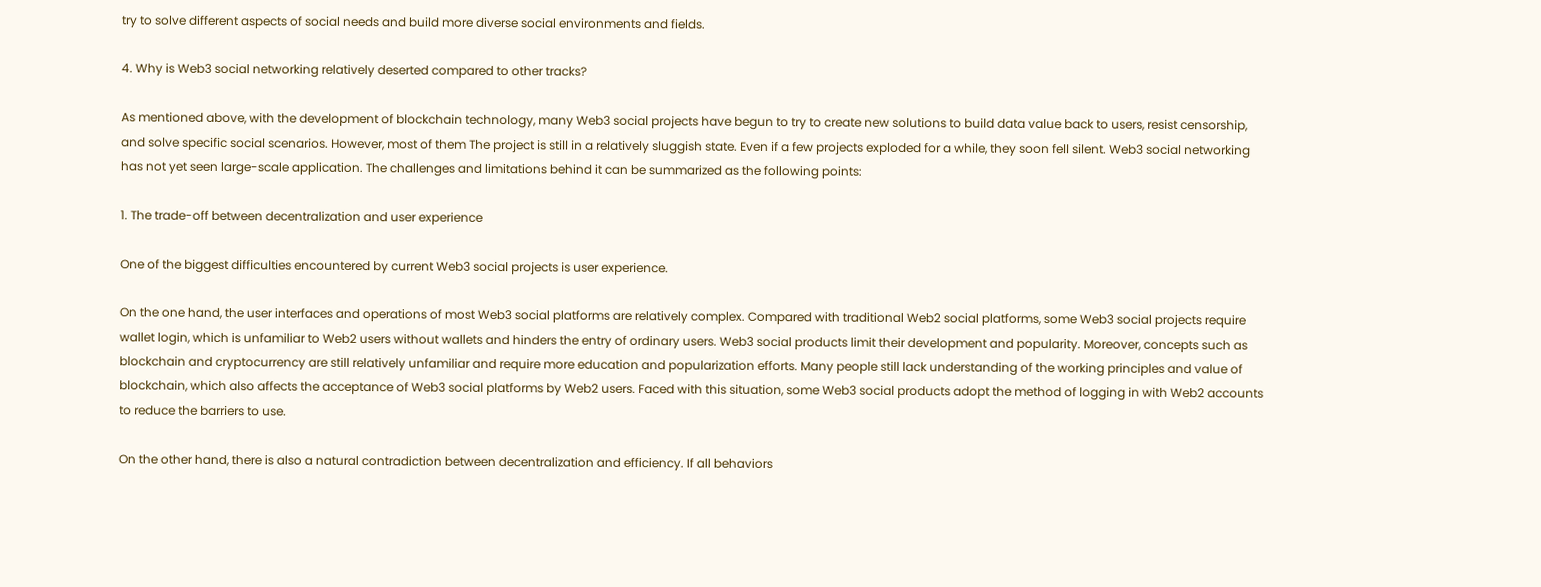try to solve different aspects of social needs and build more diverse social environments and fields.

4. Why is Web3 social networking relatively deserted compared to other tracks?

As mentioned above, with the development of blockchain technology, many Web3 social projects have begun to try to create new solutions to build data value back to users, resist censorship, and solve specific social scenarios. However, most of them The project is still in a relatively sluggish state. Even if a few projects exploded for a while, they soon fell silent. Web3 social networking has not yet seen large-scale application. The challenges and limitations behind it can be summarized as the following points:

1. The trade-off between decentralization and user experience

One of the biggest difficulties encountered by current Web3 social projects is user experience.

On the one hand, the user interfaces and operations of most Web3 social platforms are relatively complex. Compared with traditional Web2 social platforms, some Web3 social projects require wallet login, which is unfamiliar to Web2 users without wallets and hinders the entry of ordinary users. Web3 social products limit their development and popularity. Moreover, concepts such as blockchain and cryptocurrency are still relatively unfamiliar and require more education and popularization efforts. Many people still lack understanding of the working principles and value of blockchain, which also affects the acceptance of Web3 social platforms by Web2 users. Faced with this situation, some Web3 social products adopt the method of logging in with Web2 accounts to reduce the barriers to use.

On the other hand, there is also a natural contradiction between decentralization and efficiency. If all behaviors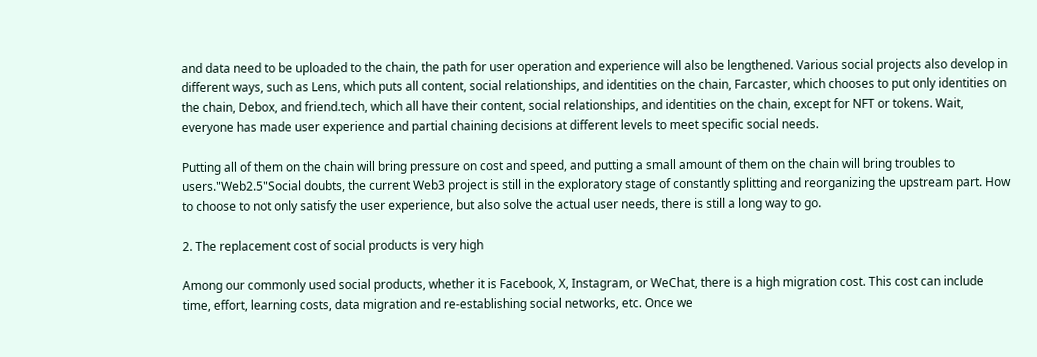and data need to be uploaded to the chain, the path for user operation and experience will also be lengthened. Various social projects also develop in different ways, such as Lens, which puts all content, social relationships, and identities on the chain, Farcaster, which chooses to put only identities on the chain, Debox, and friend.tech, which all have their content, social relationships, and identities on the chain, except for NFT or tokens. Wait, everyone has made user experience and partial chaining decisions at different levels to meet specific social needs.

Putting all of them on the chain will bring pressure on cost and speed, and putting a small amount of them on the chain will bring troubles to users."Web2.5"Social doubts, the current Web3 project is still in the exploratory stage of constantly splitting and reorganizing the upstream part. How to choose to not only satisfy the user experience, but also solve the actual user needs, there is still a long way to go.

2. The replacement cost of social products is very high

Among our commonly used social products, whether it is Facebook, X, Instagram, or WeChat, there is a high migration cost. This cost can include time, effort, learning costs, data migration and re-establishing social networks, etc. Once we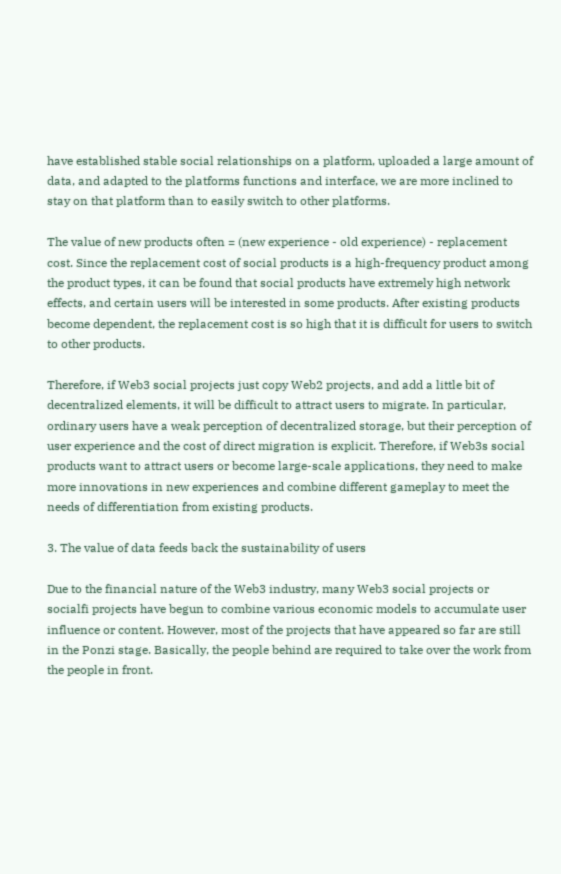have established stable social relationships on a platform, uploaded a large amount of data, and adapted to the platforms functions and interface, we are more inclined to stay on that platform than to easily switch to other platforms.

The value of new products often = (new experience - old experience) - replacement cost. Since the replacement cost of social products is a high-frequency product among the product types, it can be found that social products have extremely high network effects, and certain users will be interested in some products. After existing products become dependent, the replacement cost is so high that it is difficult for users to switch to other products.

Therefore, if Web3 social projects just copy Web2 projects, and add a little bit of decentralized elements, it will be difficult to attract users to migrate. In particular, ordinary users have a weak perception of decentralized storage, but their perception of user experience and the cost of direct migration is explicit. Therefore, if Web3s social products want to attract users or become large-scale applications, they need to make more innovations in new experiences and combine different gameplay to meet the needs of differentiation from existing products.

3. The value of data feeds back the sustainability of users

Due to the financial nature of the Web3 industry, many Web3 social projects or socialfi projects have begun to combine various economic models to accumulate user influence or content. However, most of the projects that have appeared so far are still in the Ponzi stage. Basically, the people behind are required to take over the work from the people in front.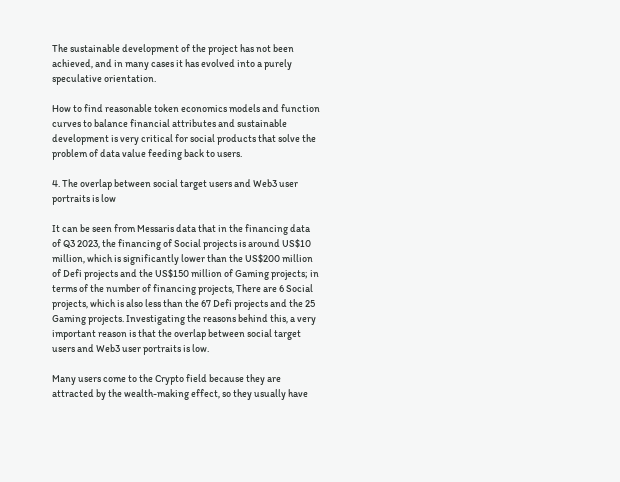The sustainable development of the project has not been achieved, and in many cases it has evolved into a purely speculative orientation.

How to find reasonable token economics models and function curves to balance financial attributes and sustainable development is very critical for social products that solve the problem of data value feeding back to users.

4. The overlap between social target users and Web3 user portraits is low

It can be seen from Messaris data that in the financing data of Q3 2023, the financing of Social projects is around US$10 million, which is significantly lower than the US$200 million of Defi projects and the US$150 million of Gaming projects; in terms of the number of financing projects, There are 6 Social projects, which is also less than the 67 Defi projects and the 25 Gaming projects. Investigating the reasons behind this, a very important reason is that the overlap between social target users and Web3 user portraits is low.

Many users come to the Crypto field because they are attracted by the wealth-making effect, so they usually have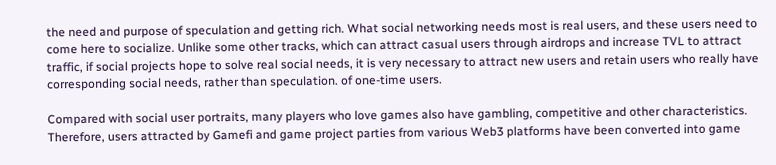the need and purpose of speculation and getting rich. What social networking needs most is real users, and these users need to come here to socialize. Unlike some other tracks, which can attract casual users through airdrops and increase TVL to attract traffic, if social projects hope to solve real social needs, it is very necessary to attract new users and retain users who really have corresponding social needs, rather than speculation. of one-time users.

Compared with social user portraits, many players who love games also have gambling, competitive and other characteristics. Therefore, users attracted by Gamefi and game project parties from various Web3 platforms have been converted into game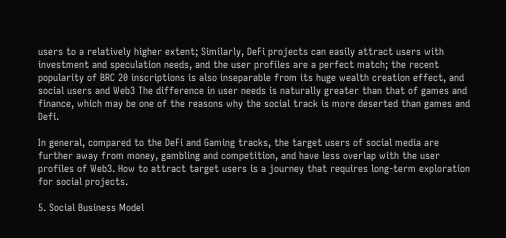users to a relatively higher extent; Similarly, DeFi projects can easily attract users with investment and speculation needs, and the user profiles are a perfect match; the recent popularity of BRC 20 inscriptions is also inseparable from its huge wealth creation effect, and social users and Web3 The difference in user needs is naturally greater than that of games and finance, which may be one of the reasons why the social track is more deserted than games and Defi.

In general, compared to the DeFi and Gaming tracks, the target users of social media are further away from money, gambling and competition, and have less overlap with the user profiles of Web3. How to attract target users is a journey that requires long-term exploration for social projects.

5. Social Business Model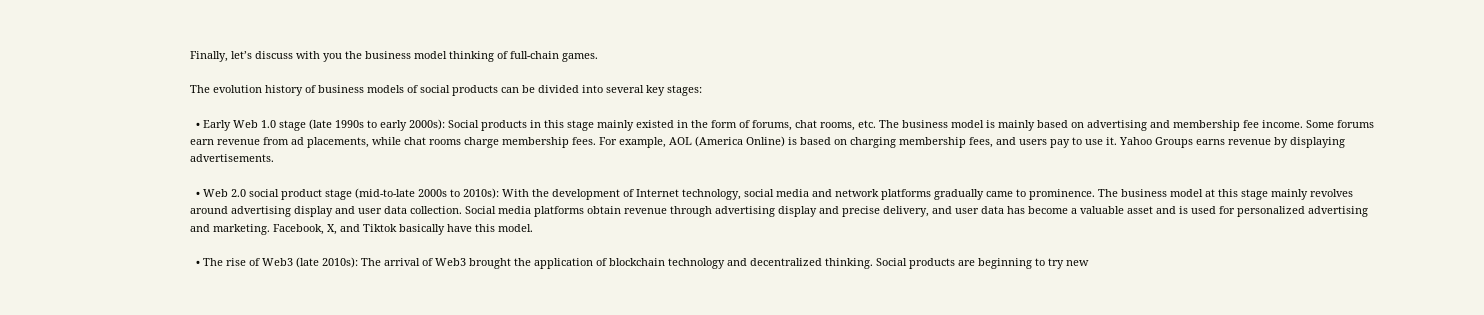Finally, let’s discuss with you the business model thinking of full-chain games.

The evolution history of business models of social products can be divided into several key stages:

  • Early Web 1.0 stage (late 1990s to early 2000s): Social products in this stage mainly existed in the form of forums, chat rooms, etc. The business model is mainly based on advertising and membership fee income. Some forums earn revenue from ad placements, while chat rooms charge membership fees. For example, AOL (America Online) is based on charging membership fees, and users pay to use it. Yahoo Groups earns revenue by displaying advertisements.

  • Web 2.0 social product stage (mid-to-late 2000s to 2010s): With the development of Internet technology, social media and network platforms gradually came to prominence. The business model at this stage mainly revolves around advertising display and user data collection. Social media platforms obtain revenue through advertising display and precise delivery, and user data has become a valuable asset and is used for personalized advertising and marketing. Facebook, X, and Tiktok basically have this model.

  • The rise of Web3 (late 2010s): The arrival of Web3 brought the application of blockchain technology and decentralized thinking. Social products are beginning to try new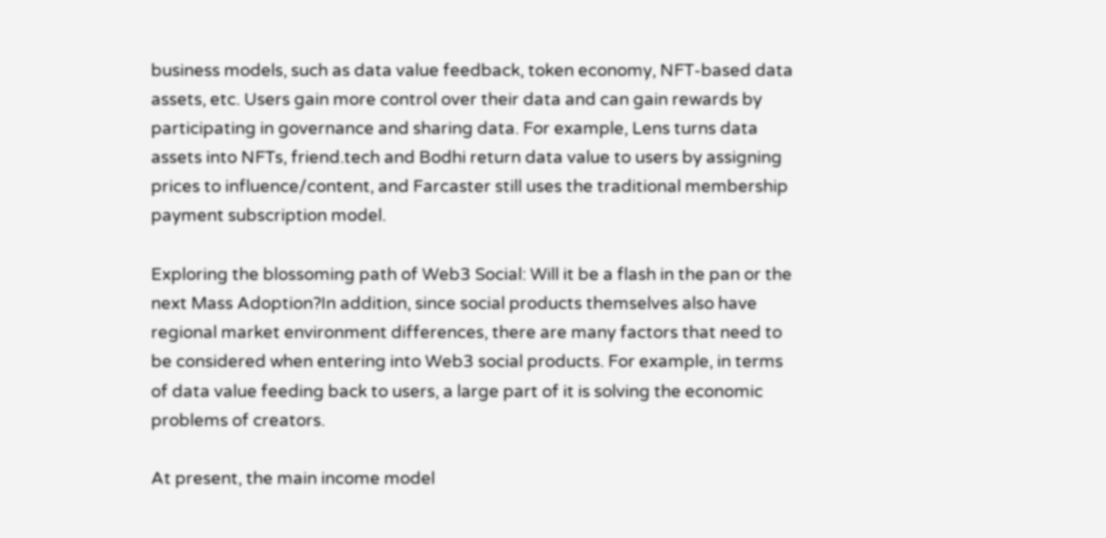business models, such as data value feedback, token economy, NFT-based data assets, etc. Users gain more control over their data and can gain rewards by participating in governance and sharing data. For example, Lens turns data assets into NFTs, friend.tech and Bodhi return data value to users by assigning prices to influence/content, and Farcaster still uses the traditional membership payment subscription model.

Exploring the blossoming path of Web3 Social: Will it be a flash in the pan or the next Mass Adoption?In addition, since social products themselves also have regional market environment differences, there are many factors that need to be considered when entering into Web3 social products. For example, in terms of data value feeding back to users, a large part of it is solving the economic problems of creators.

At present, the main income model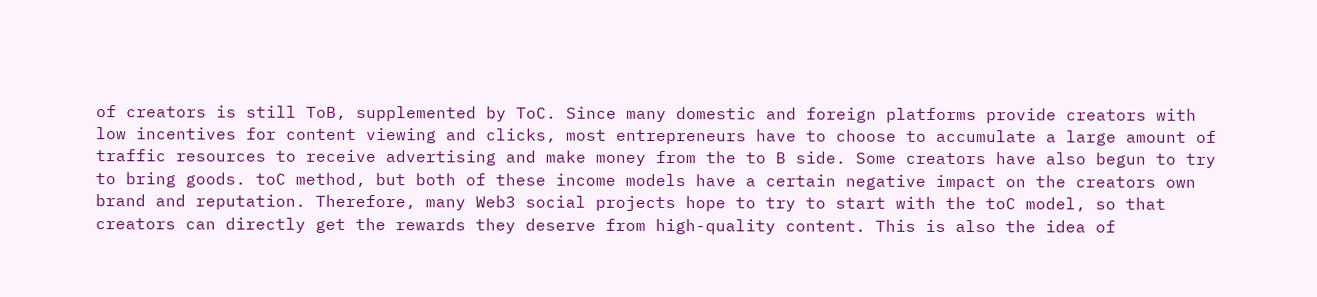of creators is still ToB, supplemented by ToC. Since many domestic and foreign platforms provide creators with low incentives for content viewing and clicks, most entrepreneurs have to choose to accumulate a large amount of traffic resources to receive advertising and make money from the to B side. Some creators have also begun to try to bring goods. toC method, but both of these income models have a certain negative impact on the creators own brand and reputation. Therefore, many Web3 social projects hope to try to start with the toC model, so that creators can directly get the rewards they deserve from high-quality content. This is also the idea of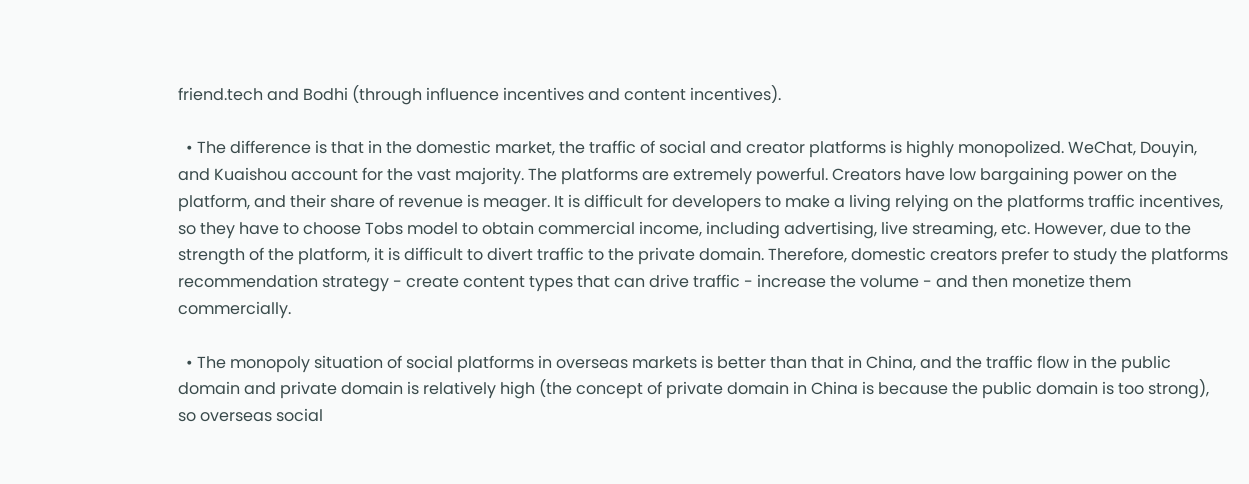friend.tech and Bodhi (through influence incentives and content incentives).

  • The difference is that in the domestic market, the traffic of social and creator platforms is highly monopolized. WeChat, Douyin, and Kuaishou account for the vast majority. The platforms are extremely powerful. Creators have low bargaining power on the platform, and their share of revenue is meager. It is difficult for developers to make a living relying on the platforms traffic incentives, so they have to choose Tobs model to obtain commercial income, including advertising, live streaming, etc. However, due to the strength of the platform, it is difficult to divert traffic to the private domain. Therefore, domestic creators prefer to study the platforms recommendation strategy - create content types that can drive traffic - increase the volume - and then monetize them commercially.

  • The monopoly situation of social platforms in overseas markets is better than that in China, and the traffic flow in the public domain and private domain is relatively high (the concept of private domain in China is because the public domain is too strong), so overseas social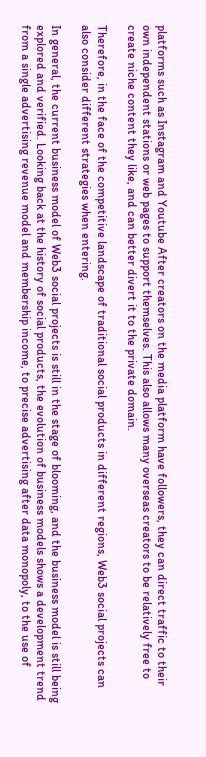platforms such as Instagram and Youtube After creators on the media platform have followers, they can direct traffic to their own independent stations or web pages to support themselves. This also allows many overseas creators to be relatively free to create niche content they like, and can better divert it to the private domain.

Therefore, in the face of the competitive landscape of traditional social products in different regions, Web3 social projects can also consider different strategies when entering.

In general, the current business model of Web3 social projects is still in the stage of blooming, and the business model is still being explored and verified. Looking back at the history of social products, the evolution of business models shows a development trend from a single advertising revenue model and membership income, to precise advertising after data monopoly, to the use of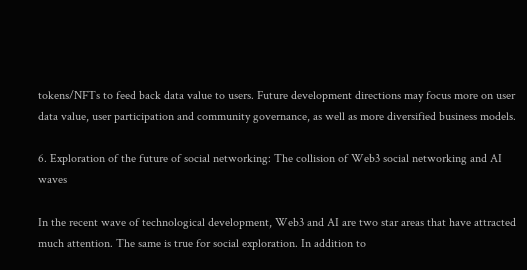tokens/NFTs to feed back data value to users. Future development directions may focus more on user data value, user participation and community governance, as well as more diversified business models.

6. Exploration of the future of social networking: The collision of Web3 social networking and AI waves

In the recent wave of technological development, Web3 and AI are two star areas that have attracted much attention. The same is true for social exploration. In addition to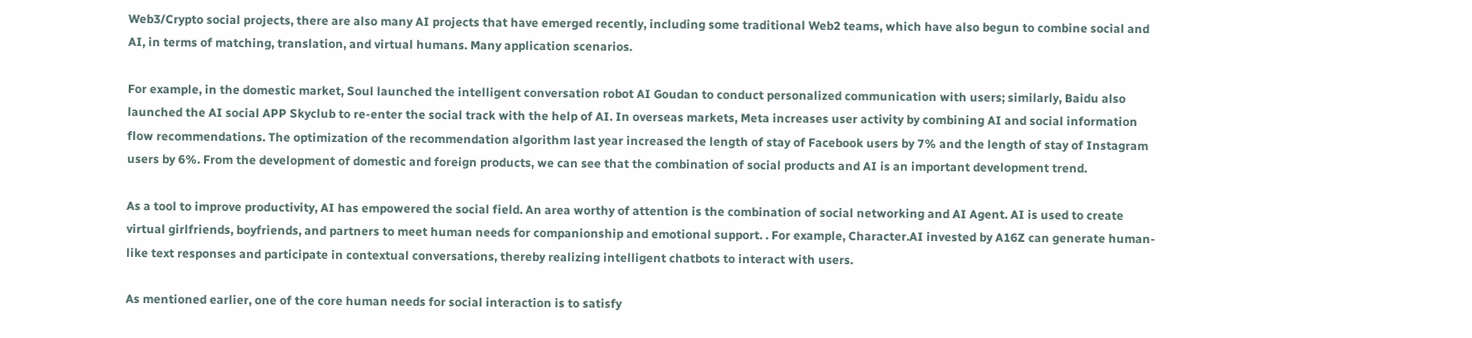Web3/Crypto social projects, there are also many AI projects that have emerged recently, including some traditional Web2 teams, which have also begun to combine social and AI, in terms of matching, translation, and virtual humans. Many application scenarios.

For example, in the domestic market, Soul launched the intelligent conversation robot AI Goudan to conduct personalized communication with users; similarly, Baidu also launched the AI social APP Skyclub to re-enter the social track with the help of AI. In overseas markets, Meta increases user activity by combining AI and social information flow recommendations. The optimization of the recommendation algorithm last year increased the length of stay of Facebook users by 7% and the length of stay of Instagram users by 6%. From the development of domestic and foreign products, we can see that the combination of social products and AI is an important development trend.

As a tool to improve productivity, AI has empowered the social field. An area worthy of attention is the combination of social networking and AI Agent. AI is used to create virtual girlfriends, boyfriends, and partners to meet human needs for companionship and emotional support. . For example, Character.AI invested by A16Z can generate human-like text responses and participate in contextual conversations, thereby realizing intelligent chatbots to interact with users.

As mentioned earlier, one of the core human needs for social interaction is to satisfy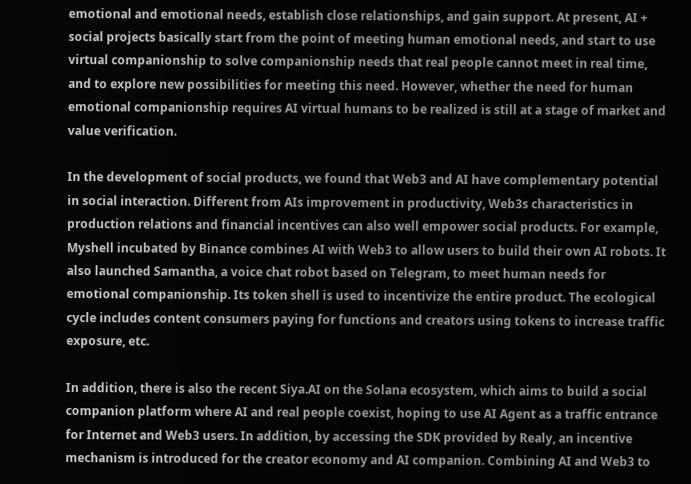emotional and emotional needs, establish close relationships, and gain support. At present, AI + social projects basically start from the point of meeting human emotional needs, and start to use virtual companionship to solve companionship needs that real people cannot meet in real time, and to explore new possibilities for meeting this need. However, whether the need for human emotional companionship requires AI virtual humans to be realized is still at a stage of market and value verification.

In the development of social products, we found that Web3 and AI have complementary potential in social interaction. Different from AIs improvement in productivity, Web3s characteristics in production relations and financial incentives can also well empower social products. For example, Myshell incubated by Binance combines AI with Web3 to allow users to build their own AI robots. It also launched Samantha, a voice chat robot based on Telegram, to meet human needs for emotional companionship. Its token shell is used to incentivize the entire product. The ecological cycle includes content consumers paying for functions and creators using tokens to increase traffic exposure, etc.

In addition, there is also the recent Siya.AI on the Solana ecosystem, which aims to build a social companion platform where AI and real people coexist, hoping to use AI Agent as a traffic entrance for Internet and Web3 users. In addition, by accessing the SDK provided by Realy, an incentive mechanism is introduced for the creator economy and AI companion. Combining AI and Web3 to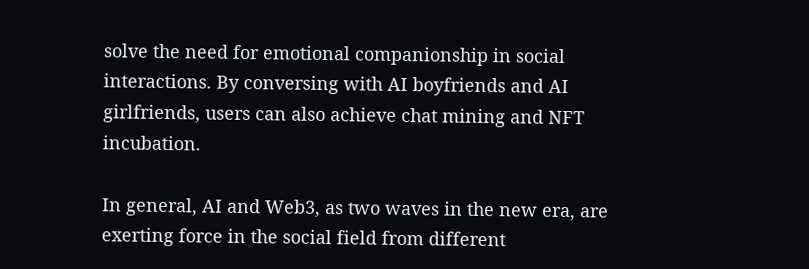solve the need for emotional companionship in social interactions. By conversing with AI boyfriends and AI girlfriends, users can also achieve chat mining and NFT incubation.

In general, AI and Web3, as two waves in the new era, are exerting force in the social field from different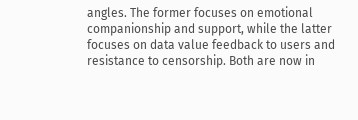angles. The former focuses on emotional companionship and support, while the latter focuses on data value feedback to users and resistance to censorship. Both are now in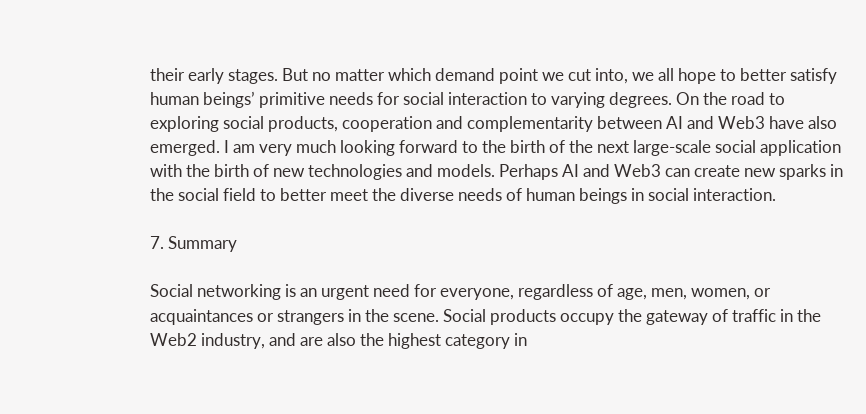their early stages. But no matter which demand point we cut into, we all hope to better satisfy human beings’ primitive needs for social interaction to varying degrees. On the road to exploring social products, cooperation and complementarity between AI and Web3 have also emerged. I am very much looking forward to the birth of the next large-scale social application with the birth of new technologies and models. Perhaps AI and Web3 can create new sparks in the social field to better meet the diverse needs of human beings in social interaction.

7. Summary

Social networking is an urgent need for everyone, regardless of age, men, women, or acquaintances or strangers in the scene. Social products occupy the gateway of traffic in the Web2 industry, and are also the highest category in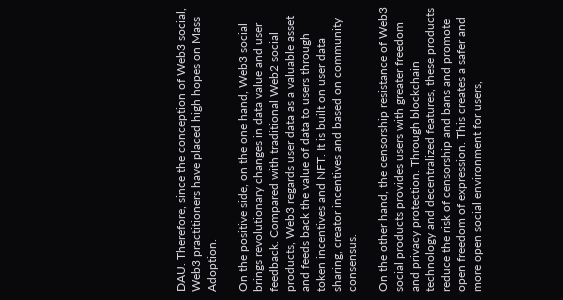DAU. Therefore, since the conception of Web3 social, Web3 practitioners have placed high hopes on Mass Adoption.

On the positive side, on the one hand, Web3 social brings revolutionary changes in data value and user feedback. Compared with traditional Web2 social products, Web3 regards user data as a valuable asset and feeds back the value of data to users through token incentives and NFT. It is built on user data sharing, creator incentives and based on community consensus.

On the other hand, the censorship resistance of Web3 social products provides users with greater freedom and privacy protection. Through blockchain technology and decentralized features, these products reduce the risk of censorship and bans and promote open freedom of expression. This creates a safer and more open social environment for users,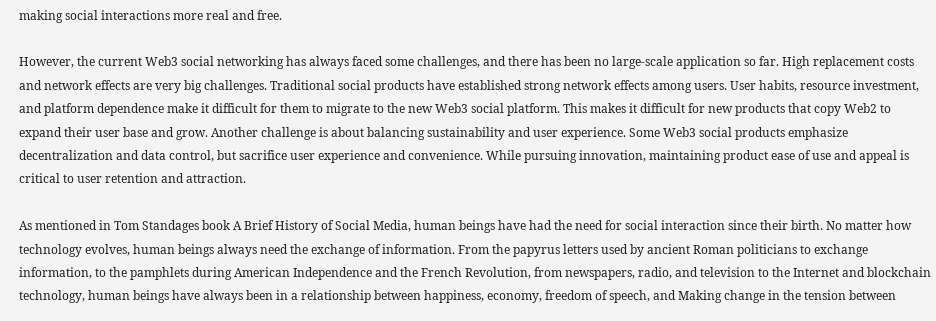making social interactions more real and free.

However, the current Web3 social networking has always faced some challenges, and there has been no large-scale application so far. High replacement costs and network effects are very big challenges. Traditional social products have established strong network effects among users. User habits, resource investment, and platform dependence make it difficult for them to migrate to the new Web3 social platform. This makes it difficult for new products that copy Web2 to expand their user base and grow. Another challenge is about balancing sustainability and user experience. Some Web3 social products emphasize decentralization and data control, but sacrifice user experience and convenience. While pursuing innovation, maintaining product ease of use and appeal is critical to user retention and attraction.

As mentioned in Tom Standages book A Brief History of Social Media, human beings have had the need for social interaction since their birth. No matter how technology evolves, human beings always need the exchange of information. From the papyrus letters used by ancient Roman politicians to exchange information, to the pamphlets during American Independence and the French Revolution, from newspapers, radio, and television to the Internet and blockchain technology, human beings have always been in a relationship between happiness, economy, freedom of speech, and Making change in the tension between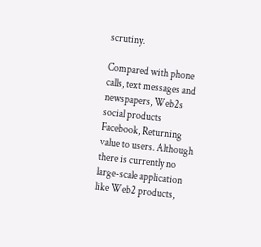scrutiny.

Compared with phone calls, text messages and newspapers, Web2s social products Facebook, Returning value to users. Although there is currently no large-scale application like Web2 products,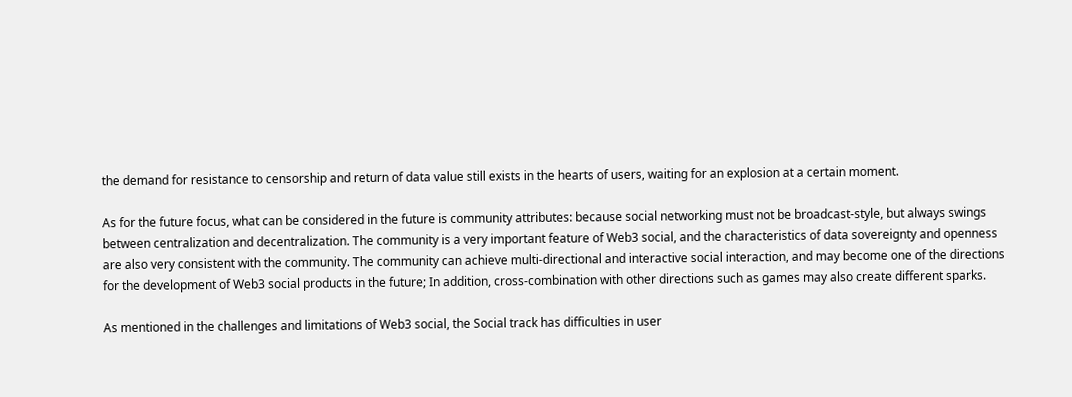the demand for resistance to censorship and return of data value still exists in the hearts of users, waiting for an explosion at a certain moment.

As for the future focus, what can be considered in the future is community attributes: because social networking must not be broadcast-style, but always swings between centralization and decentralization. The community is a very important feature of Web3 social, and the characteristics of data sovereignty and openness are also very consistent with the community. The community can achieve multi-directional and interactive social interaction, and may become one of the directions for the development of Web3 social products in the future; In addition, cross-combination with other directions such as games may also create different sparks.

As mentioned in the challenges and limitations of Web3 social, the Social track has difficulties in user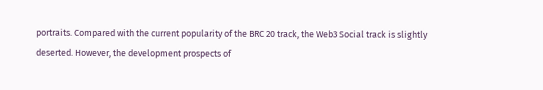portraits. Compared with the current popularity of the BRC 20 track, the Web3 Social track is slightly deserted. However, the development prospects of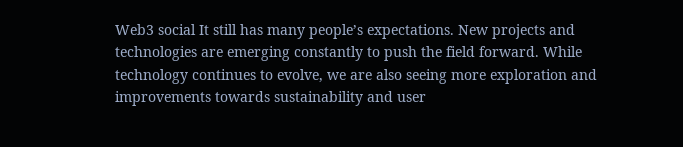Web3 social It still has many people’s expectations. New projects and technologies are emerging constantly to push the field forward. While technology continues to evolve, we are also seeing more exploration and improvements towards sustainability and user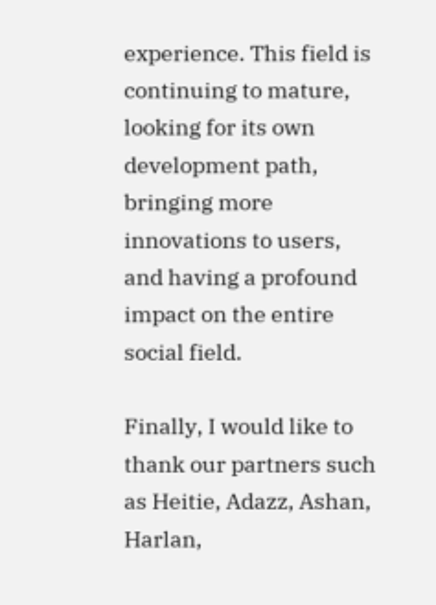experience. This field is continuing to mature, looking for its own development path, bringing more innovations to users, and having a profound impact on the entire social field.

Finally, I would like to thank our partners such as Heitie, Adazz, Ashan, Harlan,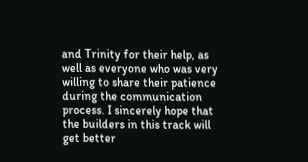and Trinity for their help, as well as everyone who was very willing to share their patience during the communication process. I sincerely hope that the builders in this track will get better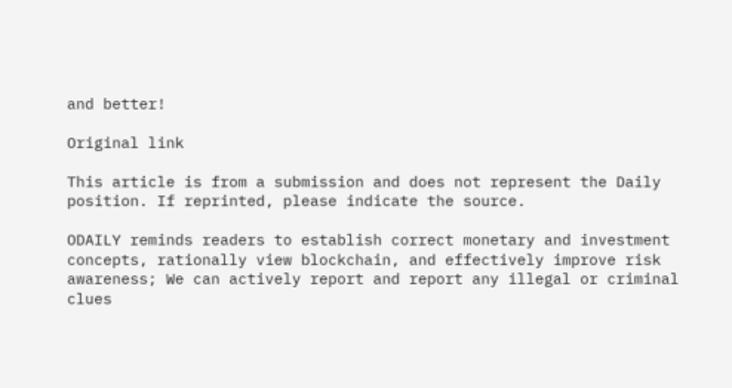and better!

Original link

This article is from a submission and does not represent the Daily position. If reprinted, please indicate the source.

ODAILY reminds readers to establish correct monetary and investment concepts, rationally view blockchain, and effectively improve risk awareness; We can actively report and report any illegal or criminal clues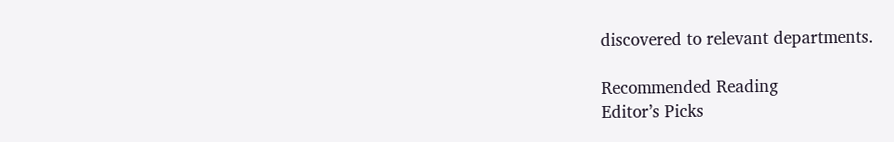discovered to relevant departments.

Recommended Reading
Editor’s Picks